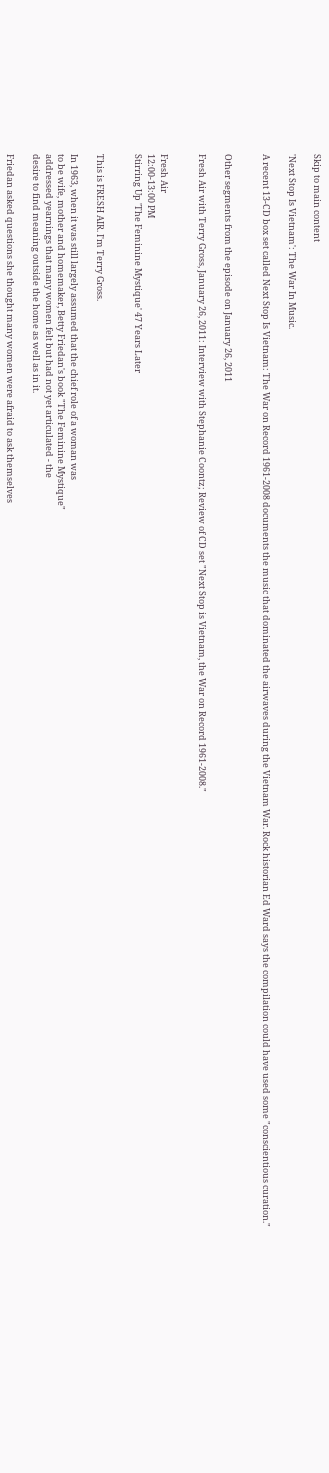Skip to main content

'Next Stop Is Vietnam': The War In Music.

A recent 13-CD box set called Next Stop Is Vietnam: The War on Record 1961-2008 documents the music that dominated the airwaves during the Vietnam War. Rock historian Ed Ward says the compilation could have used some "conscientious curation."


Other segments from the episode on January 26, 2011

Fresh Air with Terry Gross, January 26, 2011: Interview with Stephanie Coontz; Review of CD set "Next Stop is Vietnam, the War on Record 1961-2008."


Fresh Air
12:00-13:00 PM
Stirring Up 'The Feminine Mystique' 47 Years Later


This is FRESH AIR. I'm Terry Gross.

In 1963, when it was still largely assumed that the chief role of a woman was
to be wife, mother and homemaker, Betty Friedan's book "The Feminine Mystique"
addressed yearnings that many women felt but had not yet articulated - the
desire to find meaning outside the home as well as in it.

Friedan asked questions she thought many women were afraid to ask themselves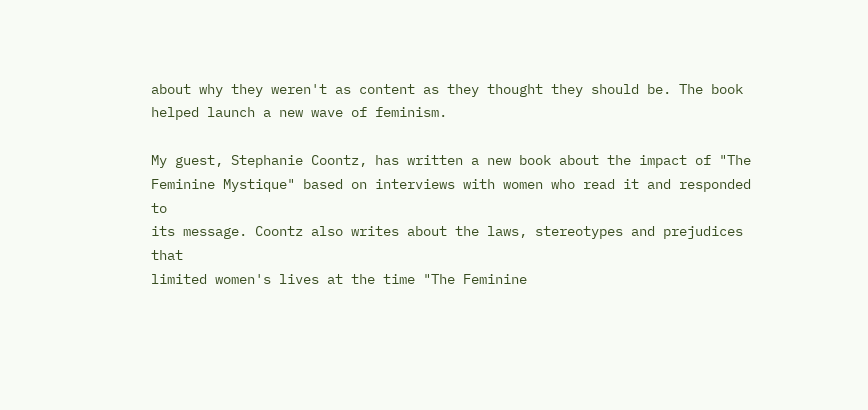about why they weren't as content as they thought they should be. The book
helped launch a new wave of feminism.

My guest, Stephanie Coontz, has written a new book about the impact of "The
Feminine Mystique" based on interviews with women who read it and responded to
its message. Coontz also writes about the laws, stereotypes and prejudices that
limited women's lives at the time "The Feminine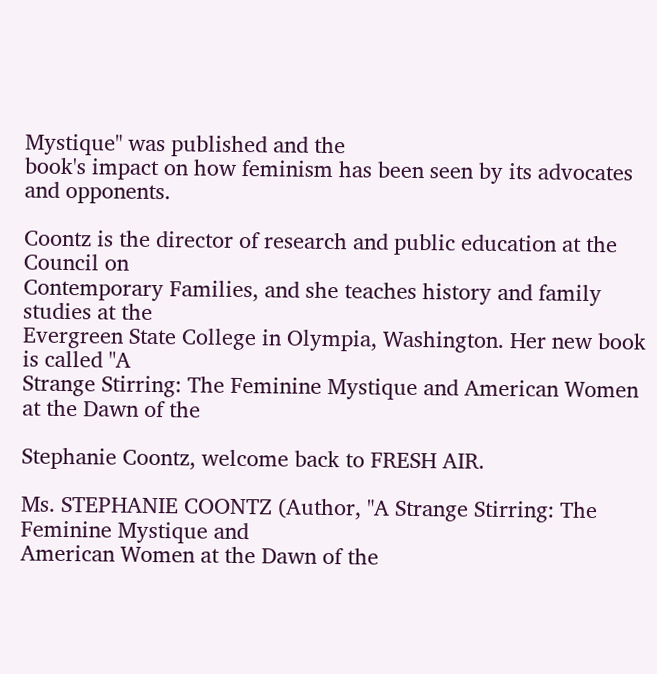Mystique" was published and the
book's impact on how feminism has been seen by its advocates and opponents.

Coontz is the director of research and public education at the Council on
Contemporary Families, and she teaches history and family studies at the
Evergreen State College in Olympia, Washington. Her new book is called "A
Strange Stirring: The Feminine Mystique and American Women at the Dawn of the

Stephanie Coontz, welcome back to FRESH AIR.

Ms. STEPHANIE COONTZ (Author, "A Strange Stirring: The Feminine Mystique and
American Women at the Dawn of the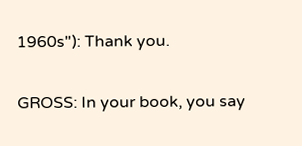1960s"): Thank you.

GROSS: In your book, you say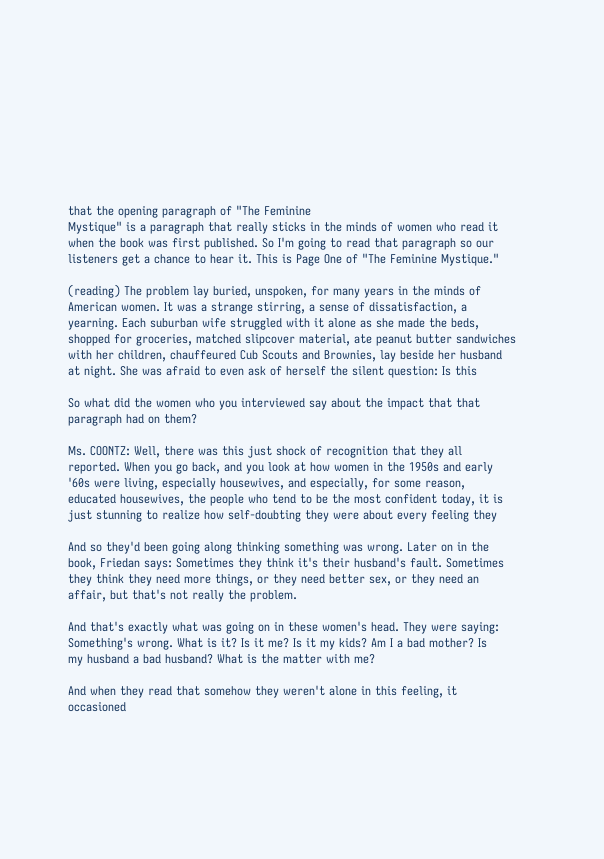that the opening paragraph of "The Feminine
Mystique" is a paragraph that really sticks in the minds of women who read it
when the book was first published. So I'm going to read that paragraph so our
listeners get a chance to hear it. This is Page One of "The Feminine Mystique."

(reading) The problem lay buried, unspoken, for many years in the minds of
American women. It was a strange stirring, a sense of dissatisfaction, a
yearning. Each suburban wife struggled with it alone as she made the beds,
shopped for groceries, matched slipcover material, ate peanut butter sandwiches
with her children, chauffeured Cub Scouts and Brownies, lay beside her husband
at night. She was afraid to even ask of herself the silent question: Is this

So what did the women who you interviewed say about the impact that that
paragraph had on them?

Ms. COONTZ: Well, there was this just shock of recognition that they all
reported. When you go back, and you look at how women in the 1950s and early
'60s were living, especially housewives, and especially, for some reason,
educated housewives, the people who tend to be the most confident today, it is
just stunning to realize how self-doubting they were about every feeling they

And so they'd been going along thinking something was wrong. Later on in the
book, Friedan says: Sometimes they think it's their husband's fault. Sometimes
they think they need more things, or they need better sex, or they need an
affair, but that's not really the problem.

And that's exactly what was going on in these women's head. They were saying:
Something's wrong. What is it? Is it me? Is it my kids? Am I a bad mother? Is
my husband a bad husband? What is the matter with me?

And when they read that somehow they weren't alone in this feeling, it
occasioned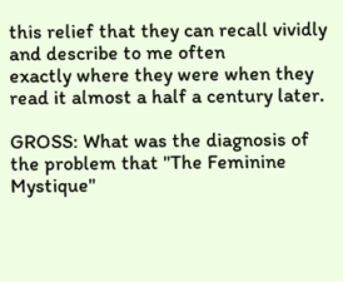this relief that they can recall vividly and describe to me often
exactly where they were when they read it almost a half a century later.

GROSS: What was the diagnosis of the problem that "The Feminine Mystique"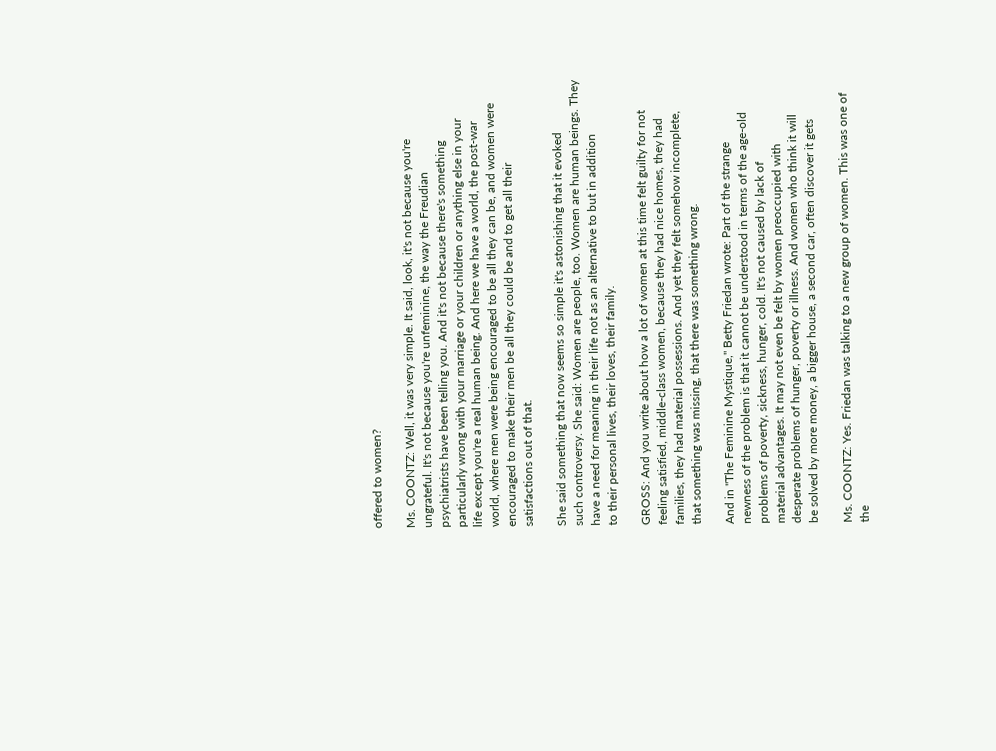offered to women?

Ms. COONTZ: Well, it was very simple. It said, look, it's not because you're
ungrateful. It's not because you're unfeminine, the way the Freudian
psychiatrists have been telling you. And it's not because there's something
particularly wrong with your marriage or your children or anything else in your
life except you're a real human being. And here we have a world, the post-war
world, where men were being encouraged to be all they can be, and women were
encouraged to make their men be all they could be and to get all their
satisfactions out of that.

She said something that now seems so simple it's astonishing that it evoked
such controversy. She said: Women are people, too. Women are human beings. They
have a need for meaning in their life not as an alternative to but in addition
to their personal lives, their loves, their family.

GROSS: And you write about how a lot of women at this time felt guilty for not
feeling satisfied, middle-class women, because they had nice homes, they had
families, they had material possessions. And yet they felt somehow incomplete,
that something was missing, that there was something wrong.

And in "The Feminine Mystique," Betty Friedan wrote: Part of the strange
newness of the problem is that it cannot be understood in terms of the age-old
problems of poverty, sickness, hunger, cold. It's not caused by lack of
material advantages. It may not even be felt by women preoccupied with
desperate problems of hunger, poverty or illness. And women who think it will
be solved by more money, a bigger house, a second car, often discover it gets

Ms. COONTZ: Yes. Friedan was talking to a new group of women. This was one of
the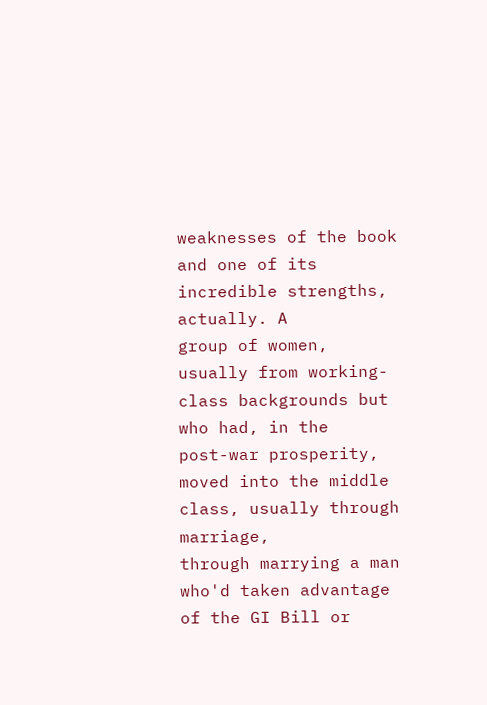weaknesses of the book and one of its incredible strengths, actually. A
group of women, usually from working-class backgrounds but who had, in the
post-war prosperity, moved into the middle class, usually through marriage,
through marrying a man who'd taken advantage of the GI Bill or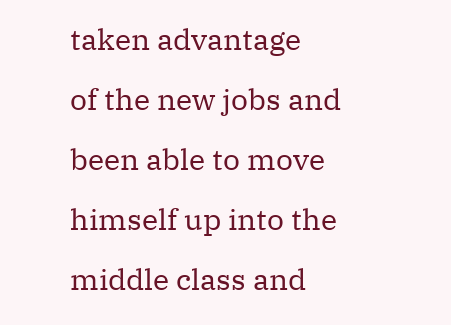taken advantage
of the new jobs and been able to move himself up into the middle class and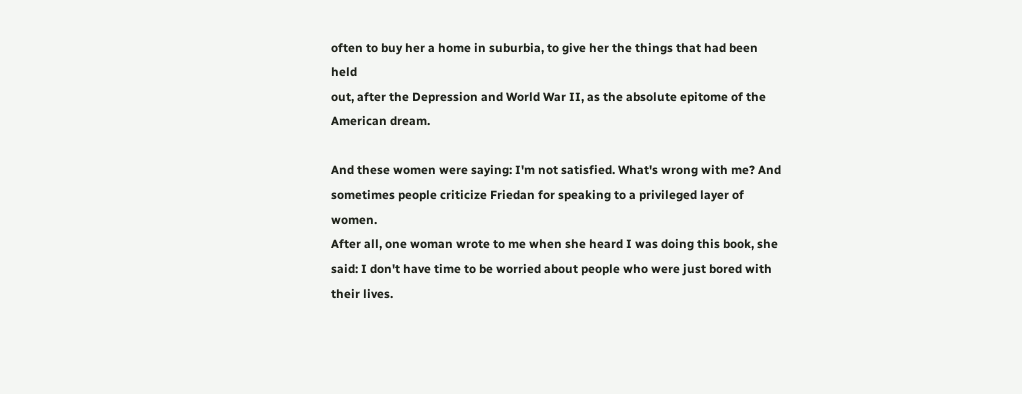often to buy her a home in suburbia, to give her the things that had been held
out, after the Depression and World War II, as the absolute epitome of the
American dream.

And these women were saying: I'm not satisfied. What's wrong with me? And
sometimes people criticize Friedan for speaking to a privileged layer of women.
After all, one woman wrote to me when she heard I was doing this book, she
said: I don't have time to be worried about people who were just bored with
their lives.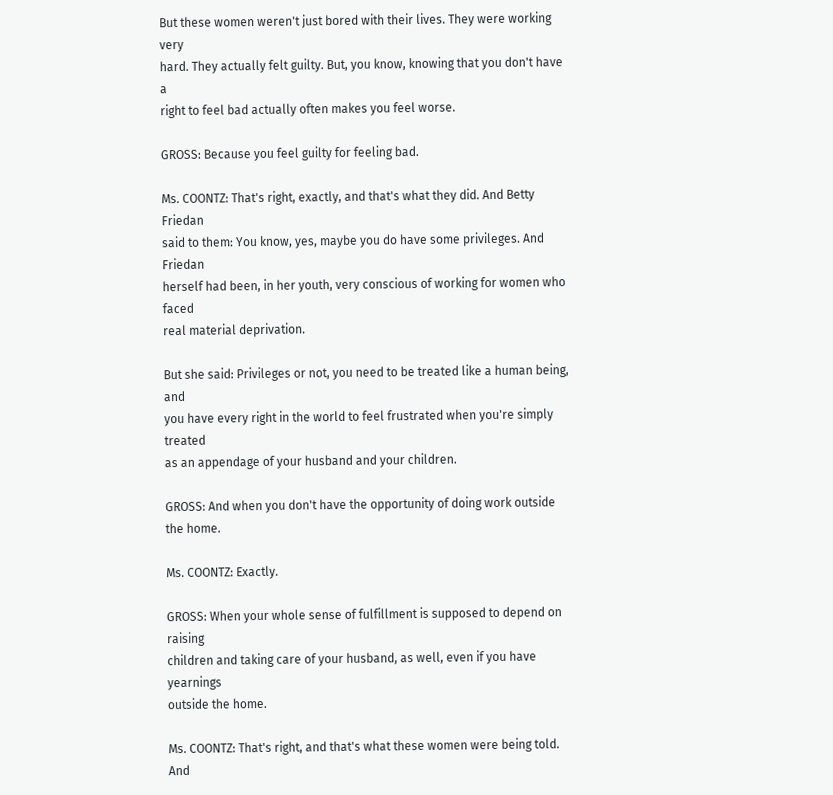But these women weren't just bored with their lives. They were working very
hard. They actually felt guilty. But, you know, knowing that you don't have a
right to feel bad actually often makes you feel worse.

GROSS: Because you feel guilty for feeling bad.

Ms. COONTZ: That's right, exactly, and that's what they did. And Betty Friedan
said to them: You know, yes, maybe you do have some privileges. And Friedan
herself had been, in her youth, very conscious of working for women who faced
real material deprivation.

But she said: Privileges or not, you need to be treated like a human being, and
you have every right in the world to feel frustrated when you're simply treated
as an appendage of your husband and your children.

GROSS: And when you don't have the opportunity of doing work outside the home.

Ms. COONTZ: Exactly.

GROSS: When your whole sense of fulfillment is supposed to depend on raising
children and taking care of your husband, as well, even if you have yearnings
outside the home.

Ms. COONTZ: That's right, and that's what these women were being told. And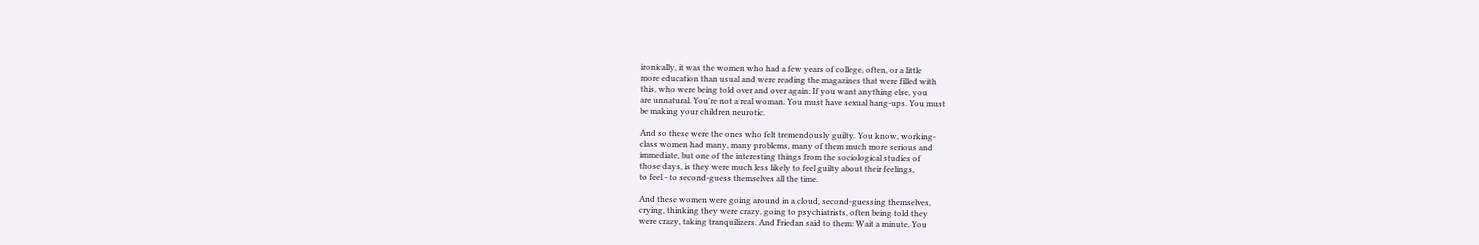ironically, it was the women who had a few years of college, often, or a little
more education than usual and were reading the magazines that were filled with
this, who were being told over and over again: If you want anything else, you
are unnatural. You're not a real woman. You must have sexual hang-ups. You must
be making your children neurotic.

And so these were the ones who felt tremendously guilty. You know, working-
class women had many, many problems, many of them much more serious and
immediate, but one of the interesting things from the sociological studies of
those days, is they were much less likely to feel guilty about their feelings,
to feel - to second-guess themselves all the time.

And these women were going around in a cloud, second-guessing themselves,
crying, thinking they were crazy, going to psychiatrists, often being told they
were crazy, taking tranquilizers. And Friedan said to them: Wait a minute. You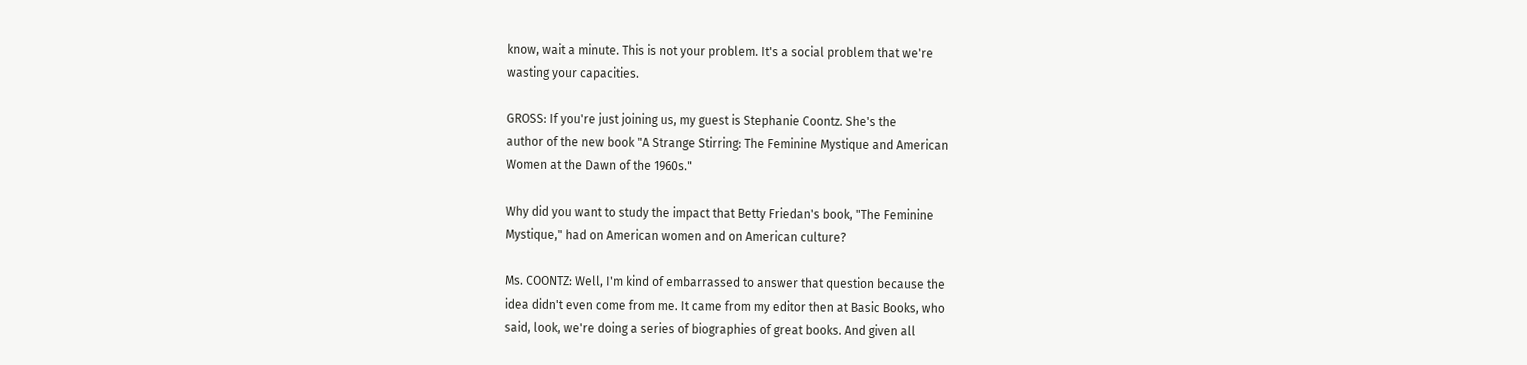know, wait a minute. This is not your problem. It's a social problem that we're
wasting your capacities.

GROSS: If you're just joining us, my guest is Stephanie Coontz. She's the
author of the new book "A Strange Stirring: The Feminine Mystique and American
Women at the Dawn of the 1960s."

Why did you want to study the impact that Betty Friedan's book, "The Feminine
Mystique," had on American women and on American culture?

Ms. COONTZ: Well, I'm kind of embarrassed to answer that question because the
idea didn't even come from me. It came from my editor then at Basic Books, who
said, look, we're doing a series of biographies of great books. And given all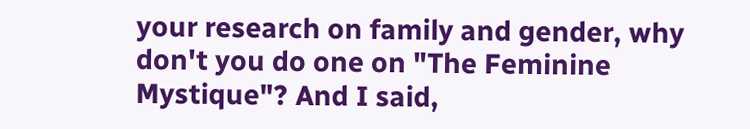your research on family and gender, why don't you do one on "The Feminine
Mystique"? And I said,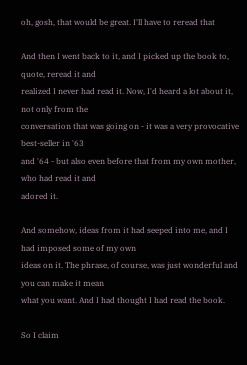oh, gosh, that would be great. I'll have to reread that

And then I went back to it, and I picked up the book to, quote, reread it and
realized I never had read it. Now, I'd heard a lot about it, not only from the
conversation that was going on - it was a very provocative best-seller in '63
and '64 - but also even before that from my own mother, who had read it and
adored it.

And somehow, ideas from it had seeped into me, and I had imposed some of my own
ideas on it. The phrase, of course, was just wonderful and you can make it mean
what you want. And I had thought I had read the book.

So I claim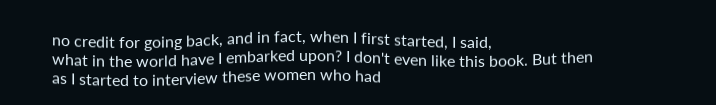no credit for going back, and in fact, when I first started, I said,
what in the world have I embarked upon? I don't even like this book. But then
as I started to interview these women who had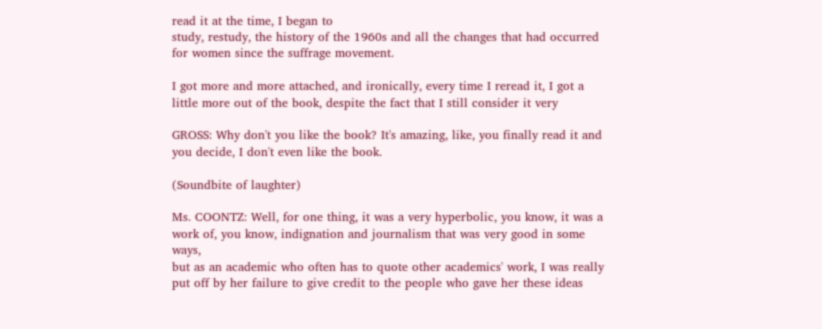read it at the time, I began to
study, restudy, the history of the 1960s and all the changes that had occurred
for women since the suffrage movement.

I got more and more attached, and ironically, every time I reread it, I got a
little more out of the book, despite the fact that I still consider it very

GROSS: Why don't you like the book? It's amazing, like, you finally read it and
you decide, I don't even like the book.

(Soundbite of laughter)

Ms. COONTZ: Well, for one thing, it was a very hyperbolic, you know, it was a
work of, you know, indignation and journalism that was very good in some ways,
but as an academic who often has to quote other academics' work, I was really
put off by her failure to give credit to the people who gave her these ideas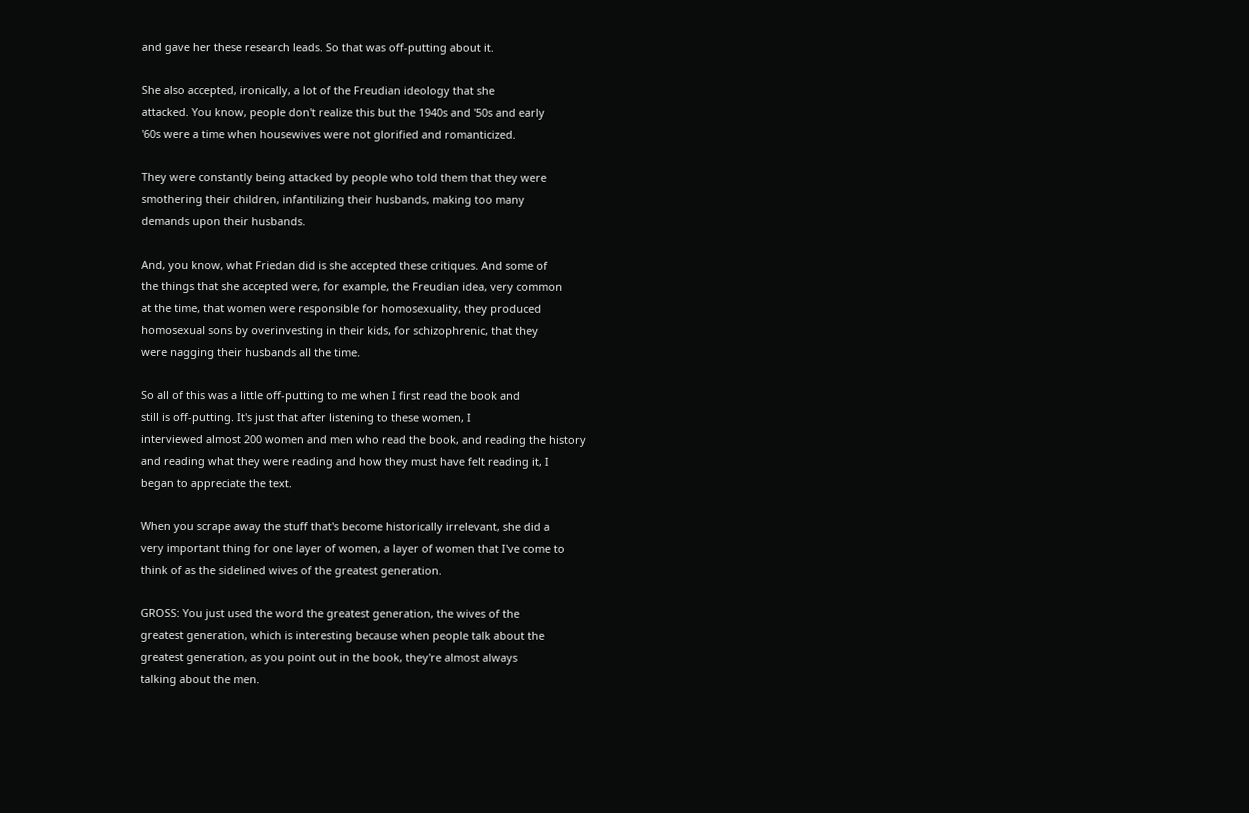and gave her these research leads. So that was off-putting about it.

She also accepted, ironically, a lot of the Freudian ideology that she
attacked. You know, people don't realize this but the 1940s and '50s and early
'60s were a time when housewives were not glorified and romanticized.

They were constantly being attacked by people who told them that they were
smothering their children, infantilizing their husbands, making too many
demands upon their husbands.

And, you know, what Friedan did is she accepted these critiques. And some of
the things that she accepted were, for example, the Freudian idea, very common
at the time, that women were responsible for homosexuality, they produced
homosexual sons by overinvesting in their kids, for schizophrenic, that they
were nagging their husbands all the time.

So all of this was a little off-putting to me when I first read the book and
still is off-putting. It's just that after listening to these women, I
interviewed almost 200 women and men who read the book, and reading the history
and reading what they were reading and how they must have felt reading it, I
began to appreciate the text.

When you scrape away the stuff that's become historically irrelevant, she did a
very important thing for one layer of women, a layer of women that I've come to
think of as the sidelined wives of the greatest generation.

GROSS: You just used the word the greatest generation, the wives of the
greatest generation, which is interesting because when people talk about the
greatest generation, as you point out in the book, they're almost always
talking about the men.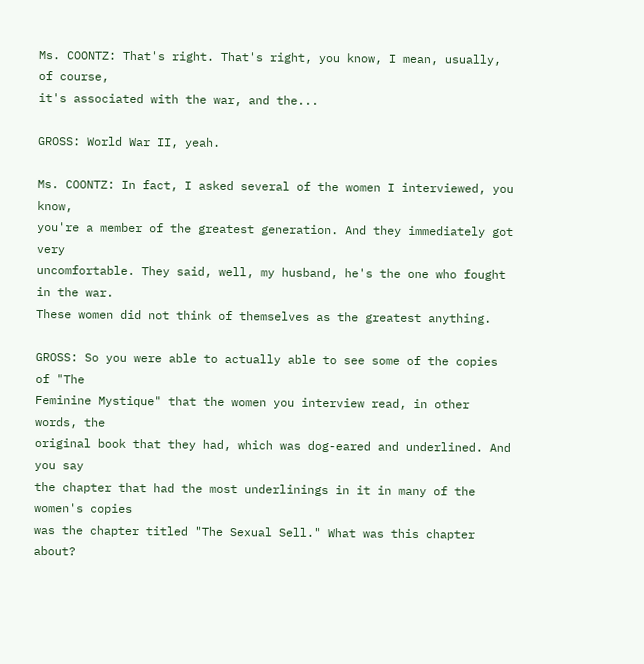Ms. COONTZ: That's right. That's right, you know, I mean, usually, of course,
it's associated with the war, and the...

GROSS: World War II, yeah.

Ms. COONTZ: In fact, I asked several of the women I interviewed, you know,
you're a member of the greatest generation. And they immediately got very
uncomfortable. They said, well, my husband, he's the one who fought in the war.
These women did not think of themselves as the greatest anything.

GROSS: So you were able to actually able to see some of the copies of "The
Feminine Mystique" that the women you interview read, in other words, the
original book that they had, which was dog-eared and underlined. And you say
the chapter that had the most underlinings in it in many of the women's copies
was the chapter titled "The Sexual Sell." What was this chapter about?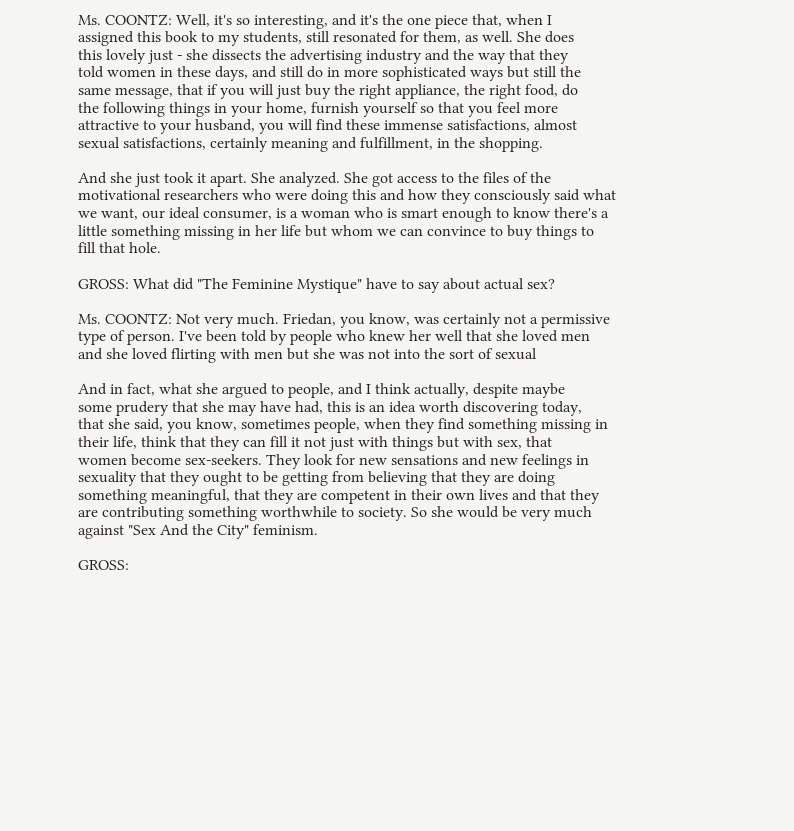Ms. COONTZ: Well, it's so interesting, and it's the one piece that, when I
assigned this book to my students, still resonated for them, as well. She does
this lovely just - she dissects the advertising industry and the way that they
told women in these days, and still do in more sophisticated ways but still the
same message, that if you will just buy the right appliance, the right food, do
the following things in your home, furnish yourself so that you feel more
attractive to your husband, you will find these immense satisfactions, almost
sexual satisfactions, certainly meaning and fulfillment, in the shopping.

And she just took it apart. She analyzed. She got access to the files of the
motivational researchers who were doing this and how they consciously said what
we want, our ideal consumer, is a woman who is smart enough to know there's a
little something missing in her life but whom we can convince to buy things to
fill that hole.

GROSS: What did "The Feminine Mystique" have to say about actual sex?

Ms. COONTZ: Not very much. Friedan, you know, was certainly not a permissive
type of person. I've been told by people who knew her well that she loved men
and she loved flirting with men but she was not into the sort of sexual

And in fact, what she argued to people, and I think actually, despite maybe
some prudery that she may have had, this is an idea worth discovering today,
that she said, you know, sometimes people, when they find something missing in
their life, think that they can fill it not just with things but with sex, that
women become sex-seekers. They look for new sensations and new feelings in
sexuality that they ought to be getting from believing that they are doing
something meaningful, that they are competent in their own lives and that they
are contributing something worthwhile to society. So she would be very much
against "Sex And the City" feminism.

GROSS: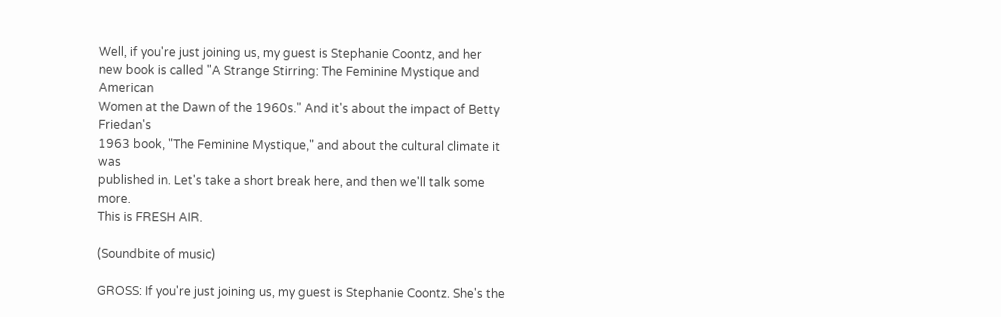Well, if you're just joining us, my guest is Stephanie Coontz, and her
new book is called "A Strange Stirring: The Feminine Mystique and American
Women at the Dawn of the 1960s." And it's about the impact of Betty Friedan's
1963 book, "The Feminine Mystique," and about the cultural climate it was
published in. Let's take a short break here, and then we'll talk some more.
This is FRESH AIR.

(Soundbite of music)

GROSS: If you're just joining us, my guest is Stephanie Coontz. She's the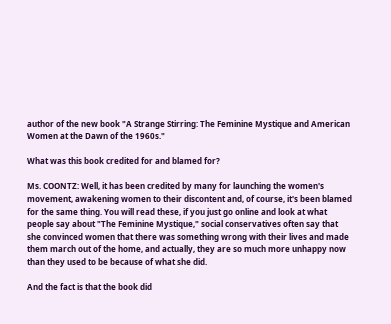author of the new book "A Strange Stirring: The Feminine Mystique and American
Women at the Dawn of the 1960s."

What was this book credited for and blamed for?

Ms. COONTZ: Well, it has been credited by many for launching the women's
movement, awakening women to their discontent and, of course, it's been blamed
for the same thing. You will read these, if you just go online and look at what
people say about "The Feminine Mystique," social conservatives often say that
she convinced women that there was something wrong with their lives and made
them march out of the home, and actually, they are so much more unhappy now
than they used to be because of what she did.

And the fact is that the book did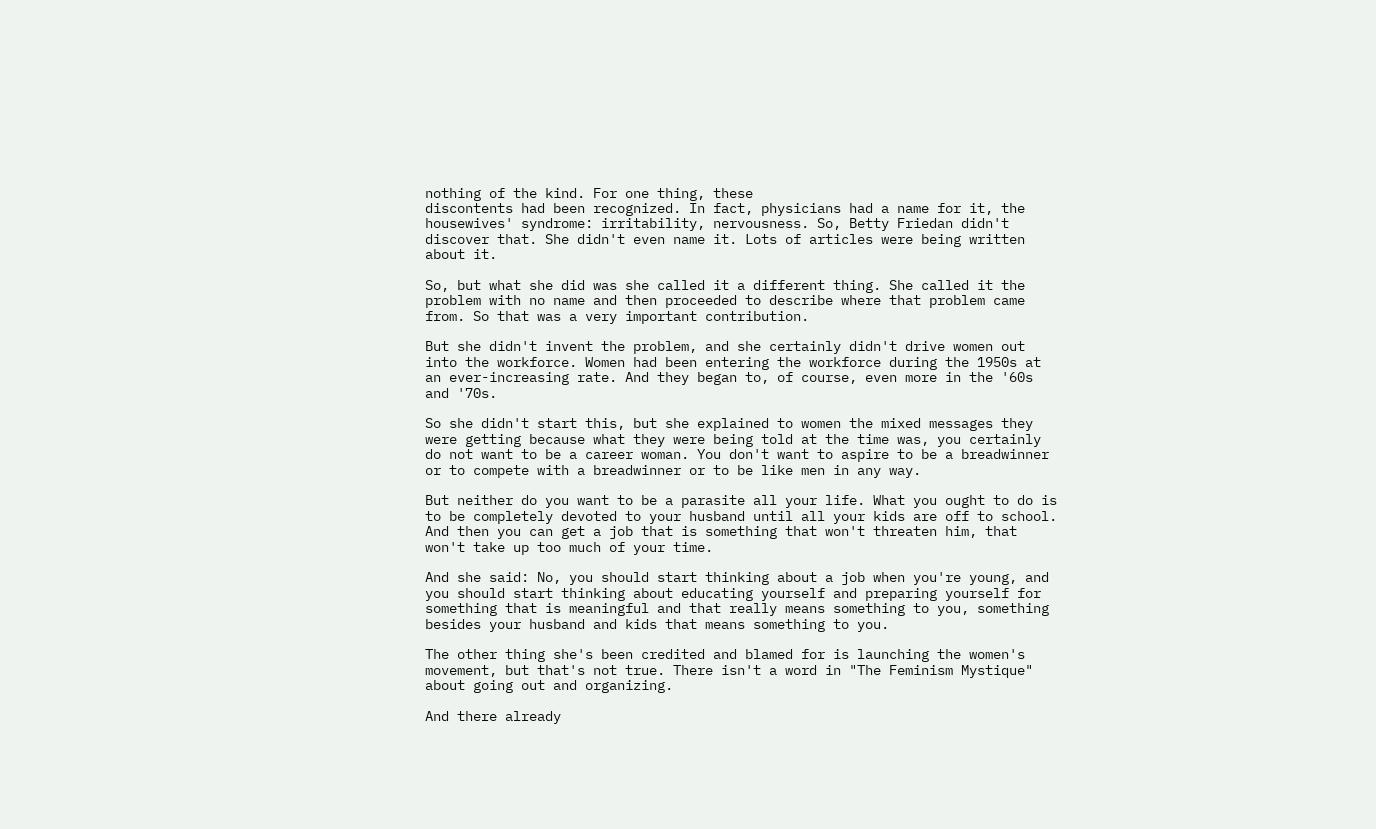nothing of the kind. For one thing, these
discontents had been recognized. In fact, physicians had a name for it, the
housewives' syndrome: irritability, nervousness. So, Betty Friedan didn't
discover that. She didn't even name it. Lots of articles were being written
about it.

So, but what she did was she called it a different thing. She called it the
problem with no name and then proceeded to describe where that problem came
from. So that was a very important contribution.

But she didn't invent the problem, and she certainly didn't drive women out
into the workforce. Women had been entering the workforce during the 1950s at
an ever-increasing rate. And they began to, of course, even more in the '60s
and '70s.

So she didn't start this, but she explained to women the mixed messages they
were getting because what they were being told at the time was, you certainly
do not want to be a career woman. You don't want to aspire to be a breadwinner
or to compete with a breadwinner or to be like men in any way.

But neither do you want to be a parasite all your life. What you ought to do is
to be completely devoted to your husband until all your kids are off to school.
And then you can get a job that is something that won't threaten him, that
won't take up too much of your time.

And she said: No, you should start thinking about a job when you're young, and
you should start thinking about educating yourself and preparing yourself for
something that is meaningful and that really means something to you, something
besides your husband and kids that means something to you.

The other thing she's been credited and blamed for is launching the women's
movement, but that's not true. There isn't a word in "The Feminism Mystique"
about going out and organizing.

And there already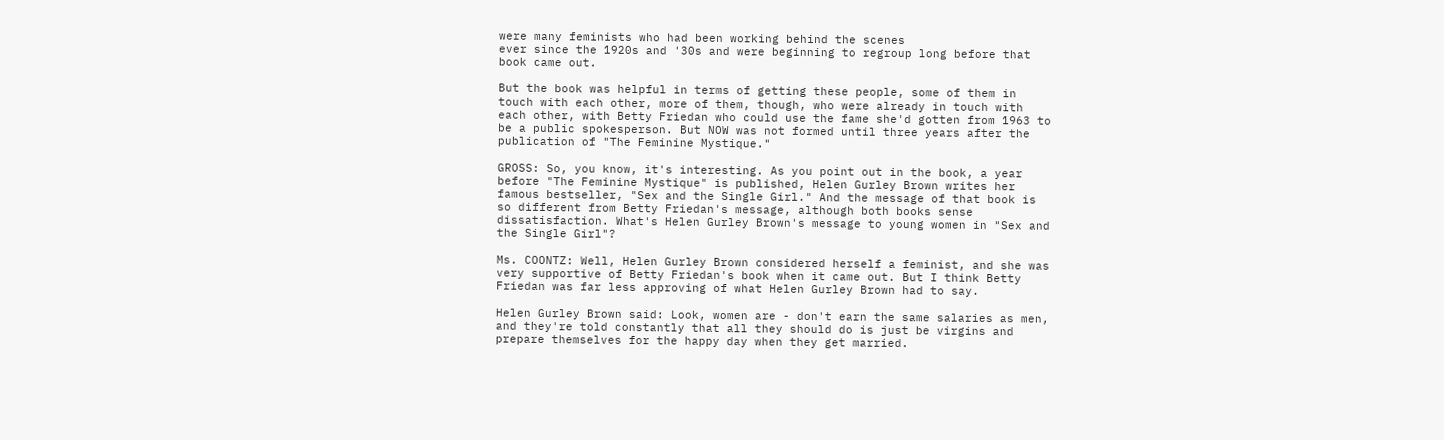were many feminists who had been working behind the scenes
ever since the 1920s and '30s and were beginning to regroup long before that
book came out.

But the book was helpful in terms of getting these people, some of them in
touch with each other, more of them, though, who were already in touch with
each other, with Betty Friedan who could use the fame she'd gotten from 1963 to
be a public spokesperson. But NOW was not formed until three years after the
publication of "The Feminine Mystique."

GROSS: So, you know, it's interesting. As you point out in the book, a year
before "The Feminine Mystique" is published, Helen Gurley Brown writes her
famous bestseller, "Sex and the Single Girl." And the message of that book is
so different from Betty Friedan's message, although both books sense
dissatisfaction. What's Helen Gurley Brown's message to young women in "Sex and
the Single Girl"?

Ms. COONTZ: Well, Helen Gurley Brown considered herself a feminist, and she was
very supportive of Betty Friedan's book when it came out. But I think Betty
Friedan was far less approving of what Helen Gurley Brown had to say.

Helen Gurley Brown said: Look, women are - don't earn the same salaries as men,
and they're told constantly that all they should do is just be virgins and
prepare themselves for the happy day when they get married.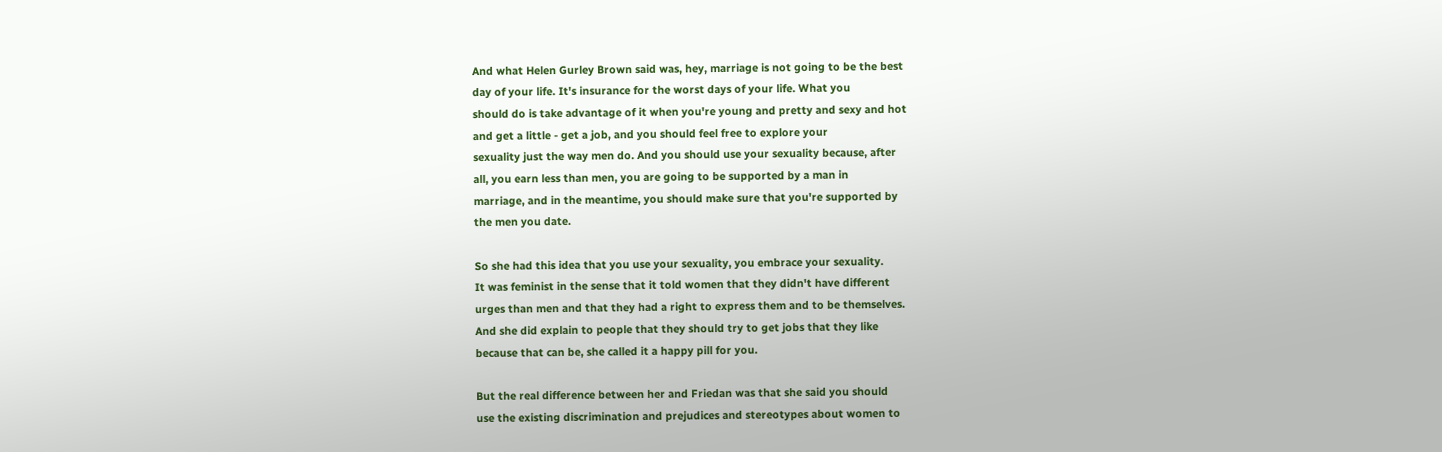And what Helen Gurley Brown said was, hey, marriage is not going to be the best
day of your life. It's insurance for the worst days of your life. What you
should do is take advantage of it when you're young and pretty and sexy and hot
and get a little - get a job, and you should feel free to explore your
sexuality just the way men do. And you should use your sexuality because, after
all, you earn less than men, you are going to be supported by a man in
marriage, and in the meantime, you should make sure that you're supported by
the men you date.

So she had this idea that you use your sexuality, you embrace your sexuality.
It was feminist in the sense that it told women that they didn't have different
urges than men and that they had a right to express them and to be themselves.
And she did explain to people that they should try to get jobs that they like
because that can be, she called it a happy pill for you.

But the real difference between her and Friedan was that she said you should
use the existing discrimination and prejudices and stereotypes about women to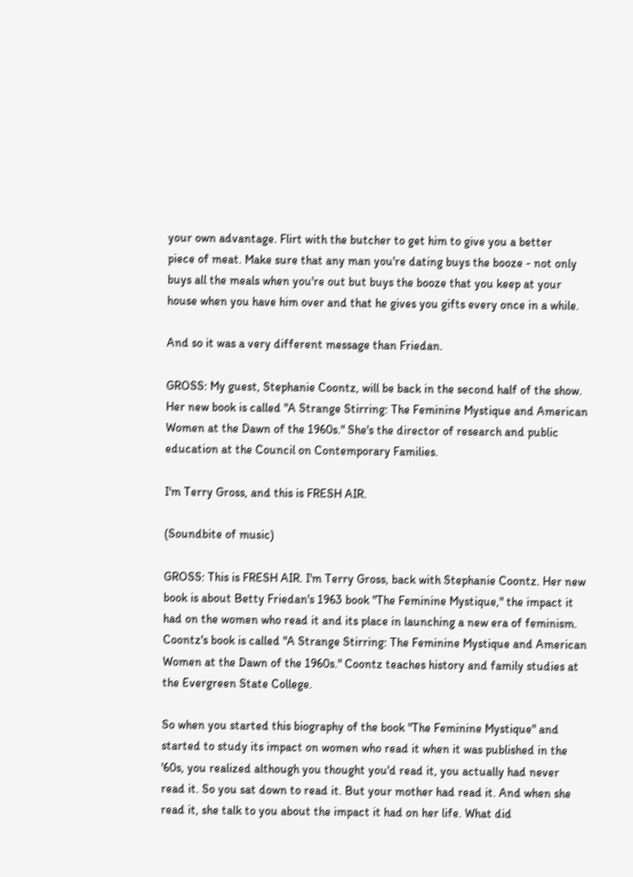your own advantage. Flirt with the butcher to get him to give you a better
piece of meat. Make sure that any man you're dating buys the booze - not only
buys all the meals when you're out but buys the booze that you keep at your
house when you have him over and that he gives you gifts every once in a while.

And so it was a very different message than Friedan.

GROSS: My guest, Stephanie Coontz, will be back in the second half of the show.
Her new book is called "A Strange Stirring: The Feminine Mystique and American
Women at the Dawn of the 1960s." She's the director of research and public
education at the Council on Contemporary Families.

I'm Terry Gross, and this is FRESH AIR.

(Soundbite of music)

GROSS: This is FRESH AIR. I'm Terry Gross, back with Stephanie Coontz. Her new
book is about Betty Friedan's 1963 book "The Feminine Mystique," the impact it
had on the women who read it and its place in launching a new era of feminism.
Coontz's book is called "A Strange Stirring: The Feminine Mystique and American
Women at the Dawn of the 1960s." Coontz teaches history and family studies at
the Evergreen State College.

So when you started this biography of the book "The Feminine Mystique" and
started to study its impact on women who read it when it was published in the
'60s, you realized although you thought you'd read it, you actually had never
read it. So you sat down to read it. But your mother had read it. And when she
read it, she talk to you about the impact it had on her life. What did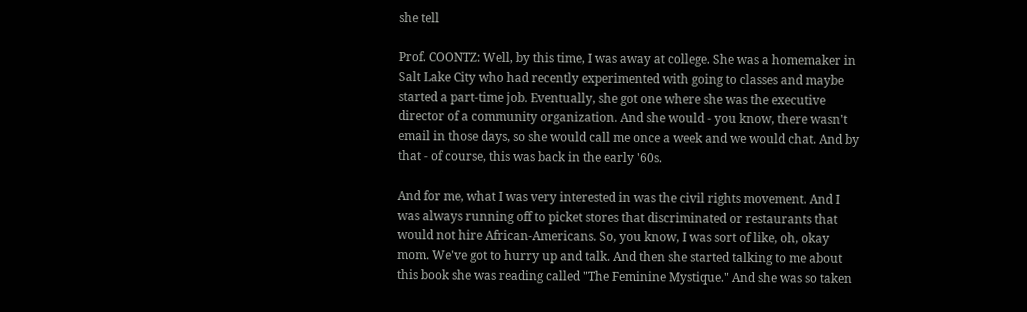she tell

Prof. COONTZ: Well, by this time, I was away at college. She was a homemaker in
Salt Lake City who had recently experimented with going to classes and maybe
started a part-time job. Eventually, she got one where she was the executive
director of a community organization. And she would - you know, there wasn't
email in those days, so she would call me once a week and we would chat. And by
that - of course, this was back in the early '60s.

And for me, what I was very interested in was the civil rights movement. And I
was always running off to picket stores that discriminated or restaurants that
would not hire African-Americans. So, you know, I was sort of like, oh, okay
mom. We've got to hurry up and talk. And then she started talking to me about
this book she was reading called "The Feminine Mystique." And she was so taken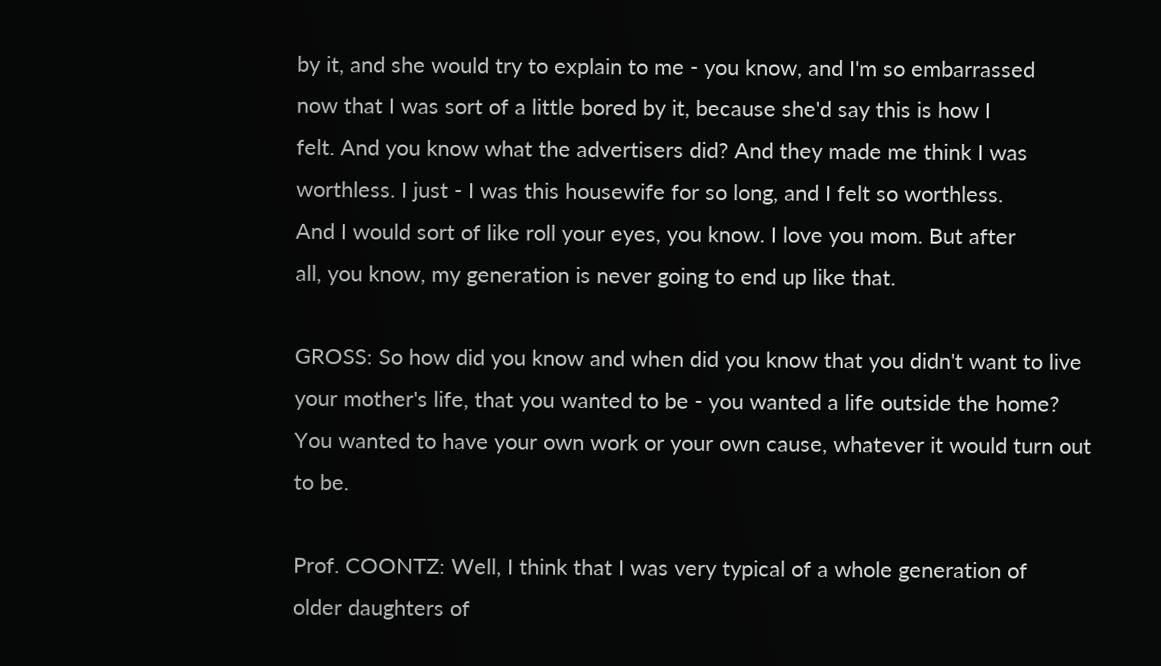by it, and she would try to explain to me - you know, and I'm so embarrassed
now that I was sort of a little bored by it, because she'd say this is how I
felt. And you know what the advertisers did? And they made me think I was
worthless. I just - I was this housewife for so long, and I felt so worthless.
And I would sort of like roll your eyes, you know. I love you mom. But after
all, you know, my generation is never going to end up like that.

GROSS: So how did you know and when did you know that you didn't want to live
your mother's life, that you wanted to be - you wanted a life outside the home?
You wanted to have your own work or your own cause, whatever it would turn out
to be.

Prof. COONTZ: Well, I think that I was very typical of a whole generation of
older daughters of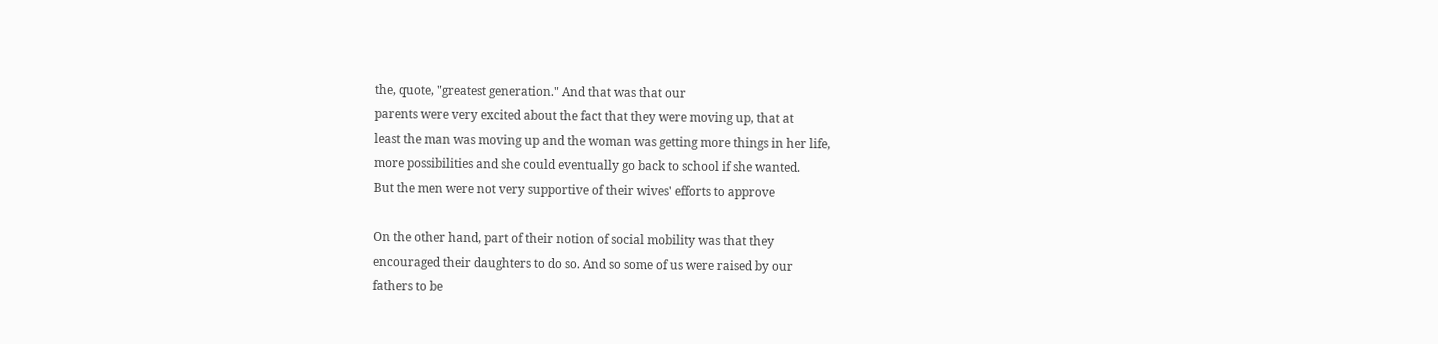the, quote, "greatest generation." And that was that our
parents were very excited about the fact that they were moving up, that at
least the man was moving up and the woman was getting more things in her life,
more possibilities and she could eventually go back to school if she wanted.
But the men were not very supportive of their wives' efforts to approve

On the other hand, part of their notion of social mobility was that they
encouraged their daughters to do so. And so some of us were raised by our
fathers to be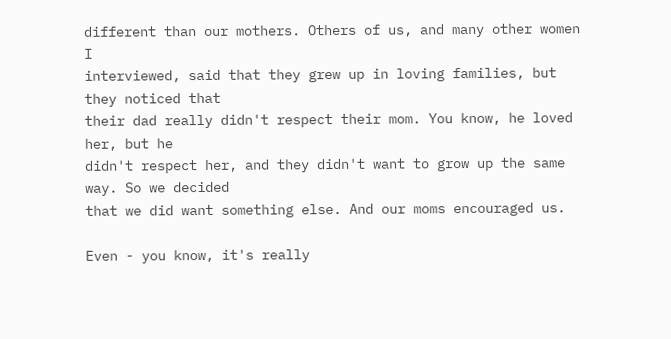different than our mothers. Others of us, and many other women I
interviewed, said that they grew up in loving families, but they noticed that
their dad really didn't respect their mom. You know, he loved her, but he
didn't respect her, and they didn't want to grow up the same way. So we decided
that we did want something else. And our moms encouraged us.

Even - you know, it's really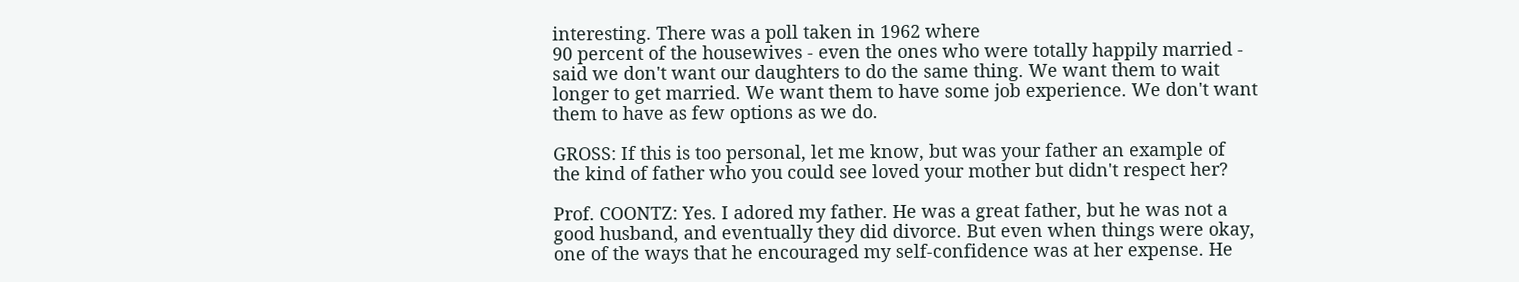interesting. There was a poll taken in 1962 where
90 percent of the housewives - even the ones who were totally happily married -
said we don't want our daughters to do the same thing. We want them to wait
longer to get married. We want them to have some job experience. We don't want
them to have as few options as we do.

GROSS: If this is too personal, let me know, but was your father an example of
the kind of father who you could see loved your mother but didn't respect her?

Prof. COONTZ: Yes. I adored my father. He was a great father, but he was not a
good husband, and eventually they did divorce. But even when things were okay,
one of the ways that he encouraged my self-confidence was at her expense. He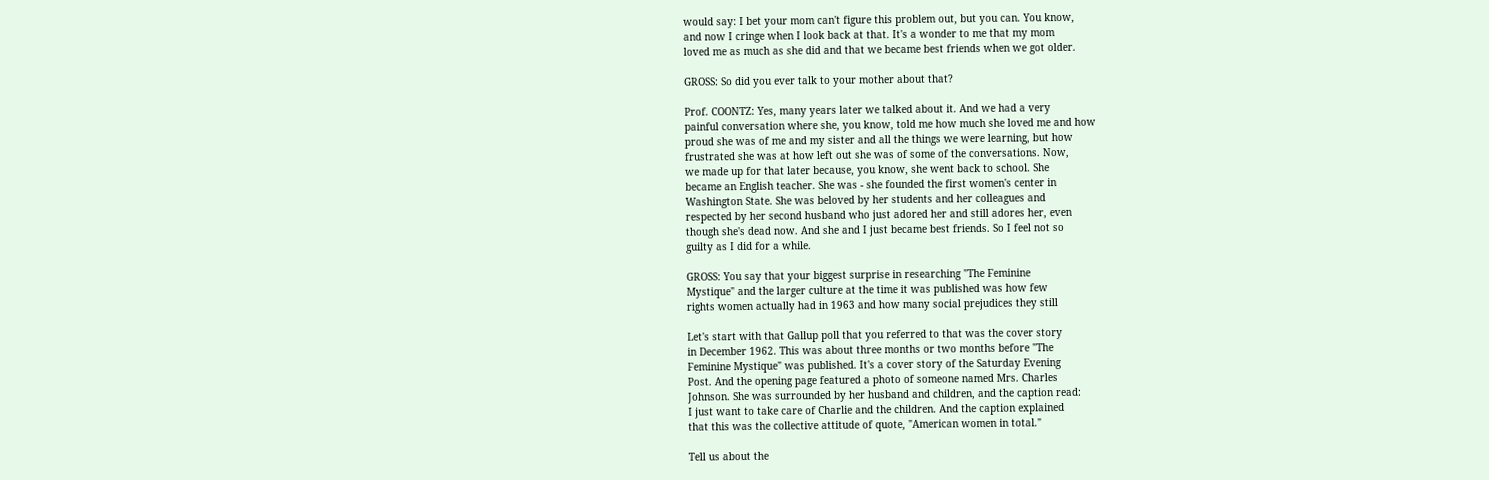would say: I bet your mom can't figure this problem out, but you can. You know,
and now I cringe when I look back at that. It's a wonder to me that my mom
loved me as much as she did and that we became best friends when we got older.

GROSS: So did you ever talk to your mother about that?

Prof. COONTZ: Yes, many years later we talked about it. And we had a very
painful conversation where she, you know, told me how much she loved me and how
proud she was of me and my sister and all the things we were learning, but how
frustrated she was at how left out she was of some of the conversations. Now,
we made up for that later because, you know, she went back to school. She
became an English teacher. She was - she founded the first women's center in
Washington State. She was beloved by her students and her colleagues and
respected by her second husband who just adored her and still adores her, even
though she's dead now. And she and I just became best friends. So I feel not so
guilty as I did for a while.

GROSS: You say that your biggest surprise in researching "The Feminine
Mystique" and the larger culture at the time it was published was how few
rights women actually had in 1963 and how many social prejudices they still

Let's start with that Gallup poll that you referred to that was the cover story
in December 1962. This was about three months or two months before "The
Feminine Mystique" was published. It's a cover story of the Saturday Evening
Post. And the opening page featured a photo of someone named Mrs. Charles
Johnson. She was surrounded by her husband and children, and the caption read:
I just want to take care of Charlie and the children. And the caption explained
that this was the collective attitude of quote, "American women in total."

Tell us about the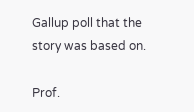Gallup poll that the story was based on.

Prof.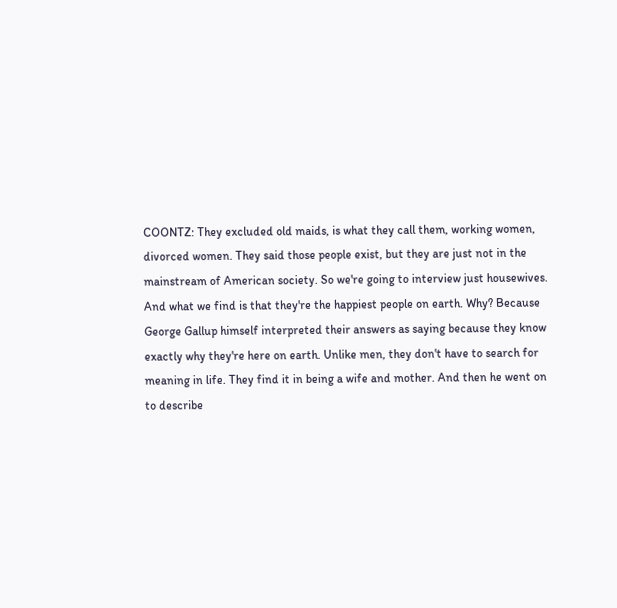COONTZ: They excluded old maids, is what they call them, working women,
divorced women. They said those people exist, but they are just not in the
mainstream of American society. So we're going to interview just housewives.
And what we find is that they're the happiest people on earth. Why? Because
George Gallup himself interpreted their answers as saying because they know
exactly why they're here on earth. Unlike men, they don't have to search for
meaning in life. They find it in being a wife and mother. And then he went on
to describe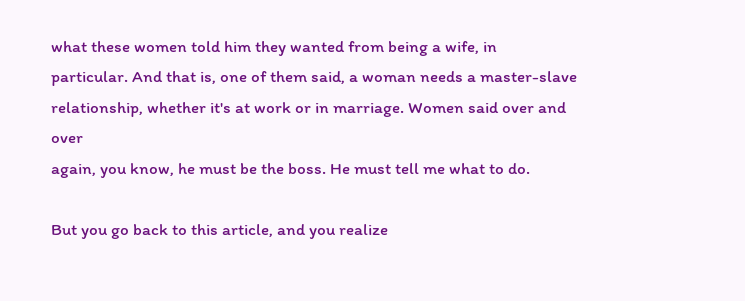what these women told him they wanted from being a wife, in
particular. And that is, one of them said, a woman needs a master-slave
relationship, whether it's at work or in marriage. Women said over and over
again, you know, he must be the boss. He must tell me what to do.

But you go back to this article, and you realize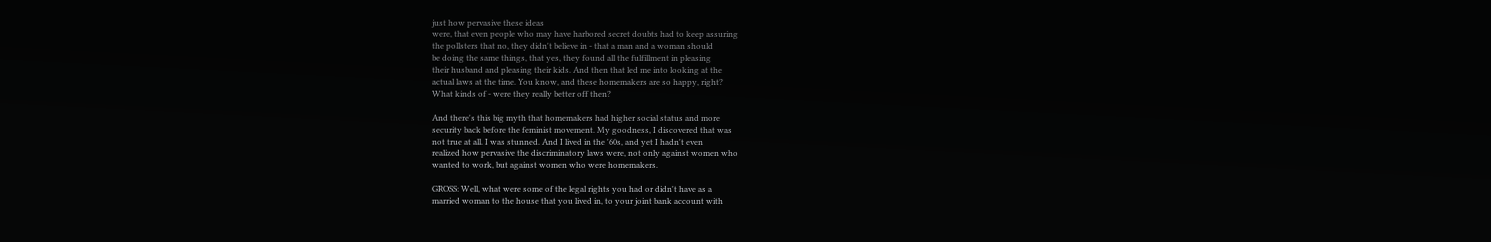just how pervasive these ideas
were, that even people who may have harbored secret doubts had to keep assuring
the pollsters that no, they didn't believe in - that a man and a woman should
be doing the same things, that yes, they found all the fulfillment in pleasing
their husband and pleasing their kids. And then that led me into looking at the
actual laws at the time. You know, and these homemakers are so happy, right?
What kinds of - were they really better off then?

And there's this big myth that homemakers had higher social status and more
security back before the feminist movement. My goodness, I discovered that was
not true at all. I was stunned. And I lived in the '60s, and yet I hadn't even
realized how pervasive the discriminatory laws were, not only against women who
wanted to work, but against women who were homemakers.

GROSS: Well, what were some of the legal rights you had or didn't have as a
married woman to the house that you lived in, to your joint bank account with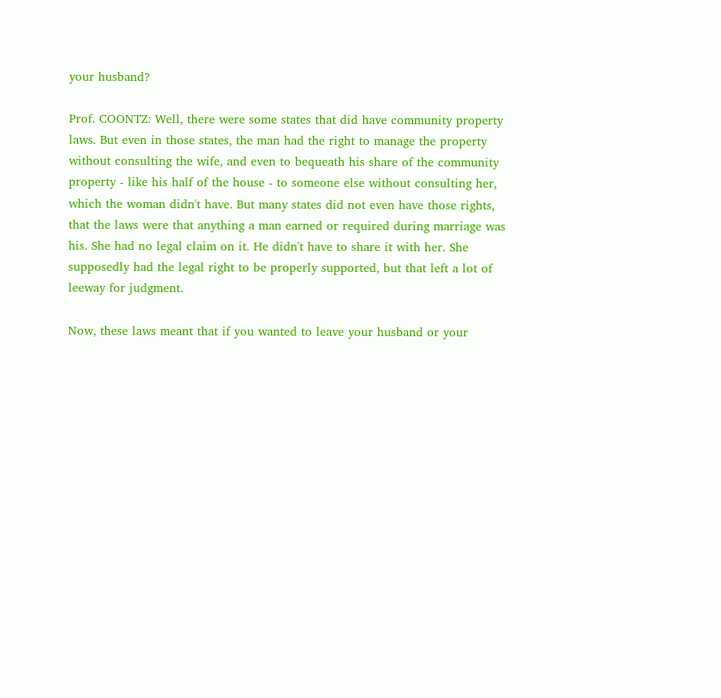your husband?

Prof. COONTZ: Well, there were some states that did have community property
laws. But even in those states, the man had the right to manage the property
without consulting the wife, and even to bequeath his share of the community
property - like his half of the house - to someone else without consulting her,
which the woman didn't have. But many states did not even have those rights,
that the laws were that anything a man earned or required during marriage was
his. She had no legal claim on it. He didn't have to share it with her. She
supposedly had the legal right to be properly supported, but that left a lot of
leeway for judgment.

Now, these laws meant that if you wanted to leave your husband or your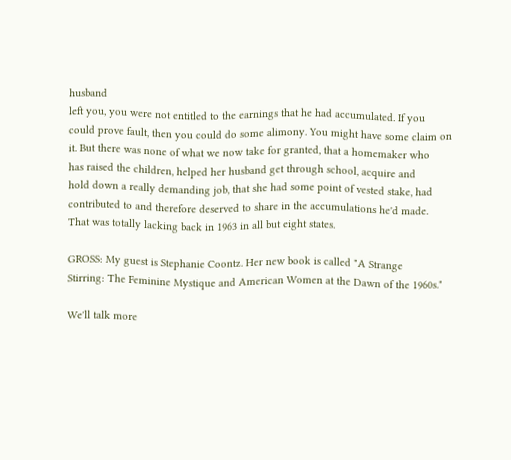husband
left you, you were not entitled to the earnings that he had accumulated. If you
could prove fault, then you could do some alimony. You might have some claim on
it. But there was none of what we now take for granted, that a homemaker who
has raised the children, helped her husband get through school, acquire and
hold down a really demanding job, that she had some point of vested stake, had
contributed to and therefore deserved to share in the accumulations he'd made.
That was totally lacking back in 1963 in all but eight states.

GROSS: My guest is Stephanie Coontz. Her new book is called "A Strange
Stirring: The Feminine Mystique and American Women at the Dawn of the 1960s."

We'll talk more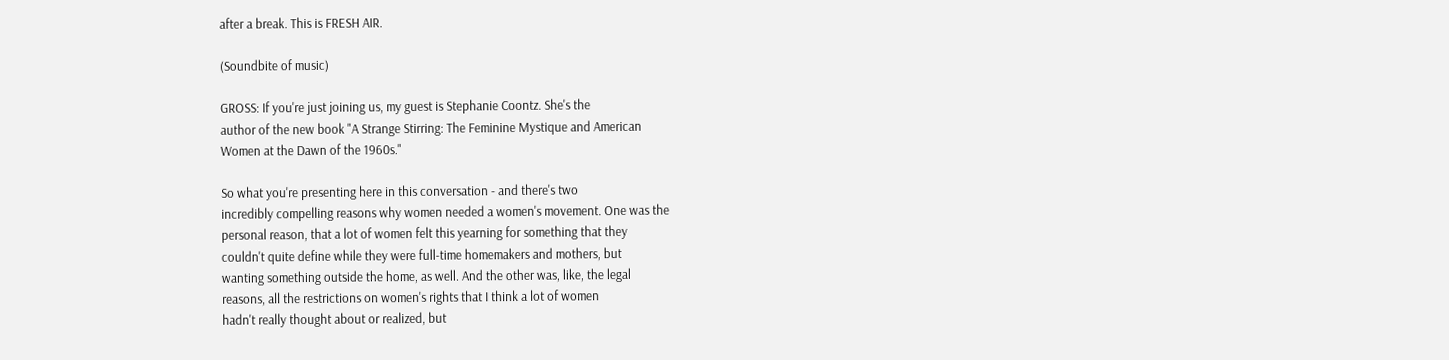after a break. This is FRESH AIR.

(Soundbite of music)

GROSS: If you're just joining us, my guest is Stephanie Coontz. She's the
author of the new book "A Strange Stirring: The Feminine Mystique and American
Women at the Dawn of the 1960s."

So what you're presenting here in this conversation - and there's two
incredibly compelling reasons why women needed a women's movement. One was the
personal reason, that a lot of women felt this yearning for something that they
couldn't quite define while they were full-time homemakers and mothers, but
wanting something outside the home, as well. And the other was, like, the legal
reasons, all the restrictions on women's rights that I think a lot of women
hadn't really thought about or realized, but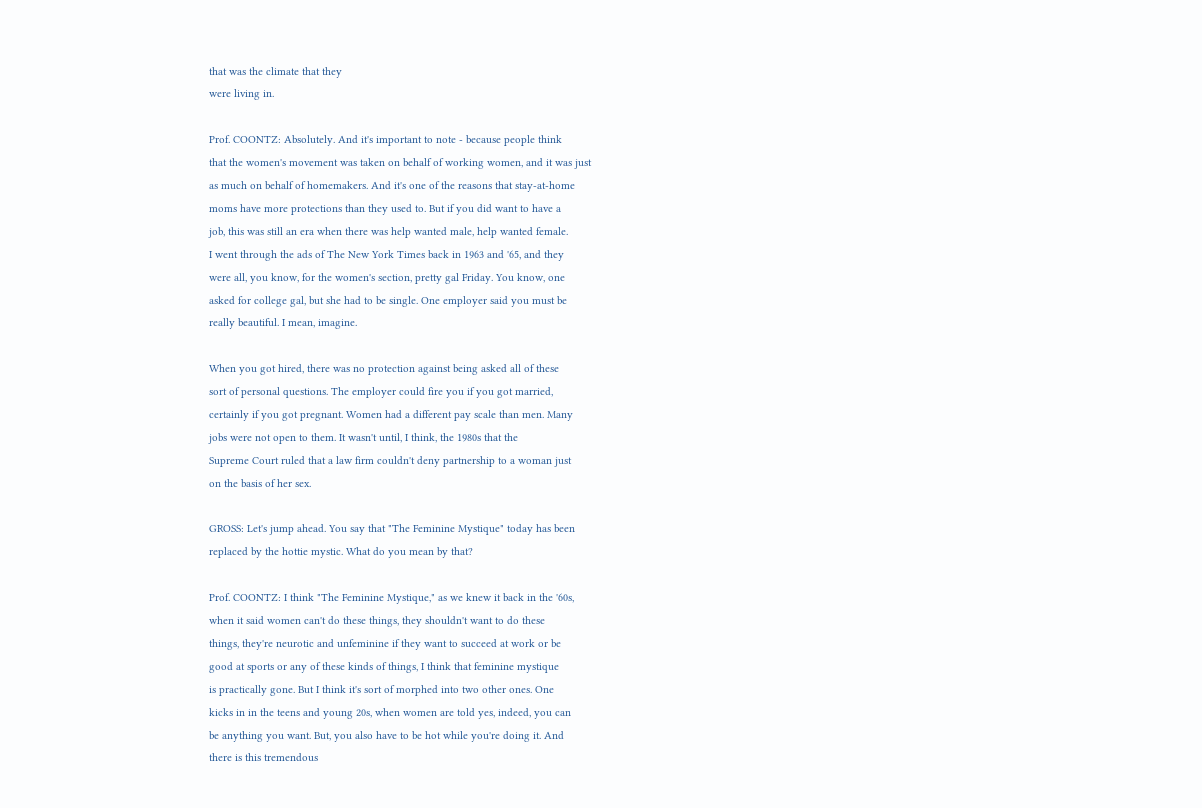that was the climate that they
were living in.

Prof. COONTZ: Absolutely. And it's important to note - because people think
that the women's movement was taken on behalf of working women, and it was just
as much on behalf of homemakers. And it's one of the reasons that stay-at-home
moms have more protections than they used to. But if you did want to have a
job, this was still an era when there was help wanted male, help wanted female.
I went through the ads of The New York Times back in 1963 and '65, and they
were all, you know, for the women's section, pretty gal Friday. You know, one
asked for college gal, but she had to be single. One employer said you must be
really beautiful. I mean, imagine.

When you got hired, there was no protection against being asked all of these
sort of personal questions. The employer could fire you if you got married,
certainly if you got pregnant. Women had a different pay scale than men. Many
jobs were not open to them. It wasn't until, I think, the 1980s that the
Supreme Court ruled that a law firm couldn't deny partnership to a woman just
on the basis of her sex.

GROSS: Let's jump ahead. You say that "The Feminine Mystique" today has been
replaced by the hottie mystic. What do you mean by that?

Prof. COONTZ: I think "The Feminine Mystique," as we knew it back in the '60s,
when it said women can't do these things, they shouldn't want to do these
things, they're neurotic and unfeminine if they want to succeed at work or be
good at sports or any of these kinds of things, I think that feminine mystique
is practically gone. But I think it's sort of morphed into two other ones. One
kicks in in the teens and young 20s, when women are told yes, indeed, you can
be anything you want. But, you also have to be hot while you're doing it. And
there is this tremendous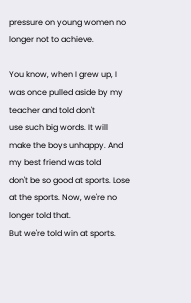pressure on young women no longer not to achieve.

You know, when I grew up, I was once pulled aside by my teacher and told don't
use such big words. It will make the boys unhappy. And my best friend was told
don't be so good at sports. Lose at the sports. Now, we're no longer told that.
But we're told win at sports.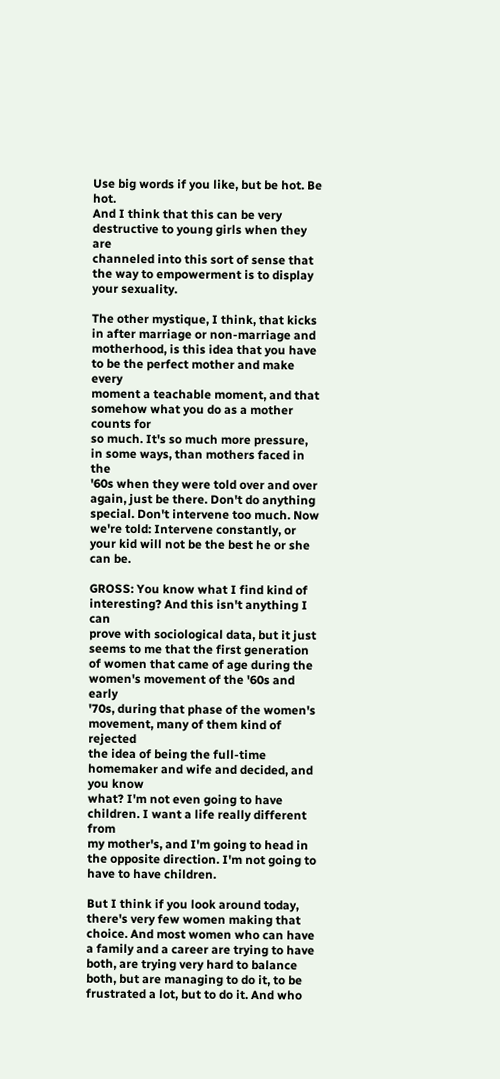Use big words if you like, but be hot. Be hot.
And I think that this can be very destructive to young girls when they are
channeled into this sort of sense that the way to empowerment is to display
your sexuality.

The other mystique, I think, that kicks in after marriage or non-marriage and
motherhood, is this idea that you have to be the perfect mother and make every
moment a teachable moment, and that somehow what you do as a mother counts for
so much. It's so much more pressure, in some ways, than mothers faced in the
'60s when they were told over and over again, just be there. Don't do anything
special. Don't intervene too much. Now we're told: Intervene constantly, or
your kid will not be the best he or she can be.

GROSS: You know what I find kind of interesting? And this isn't anything I can
prove with sociological data, but it just seems to me that the first generation
of women that came of age during the women's movement of the '60s and early
'70s, during that phase of the women's movement, many of them kind of rejected
the idea of being the full-time homemaker and wife and decided, and you know
what? I'm not even going to have children. I want a life really different from
my mother's, and I'm going to head in the opposite direction. I'm not going to
have to have children.

But I think if you look around today, there's very few women making that
choice. And most women who can have a family and a career are trying to have
both, are trying very hard to balance both, but are managing to do it, to be
frustrated a lot, but to do it. And who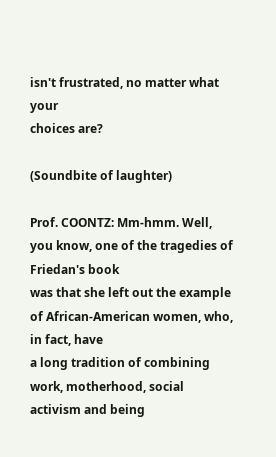isn't frustrated, no matter what your
choices are?

(Soundbite of laughter)

Prof. COONTZ: Mm-hmm. Well, you know, one of the tragedies of Friedan's book
was that she left out the example of African-American women, who, in fact, have
a long tradition of combining work, motherhood, social activism and being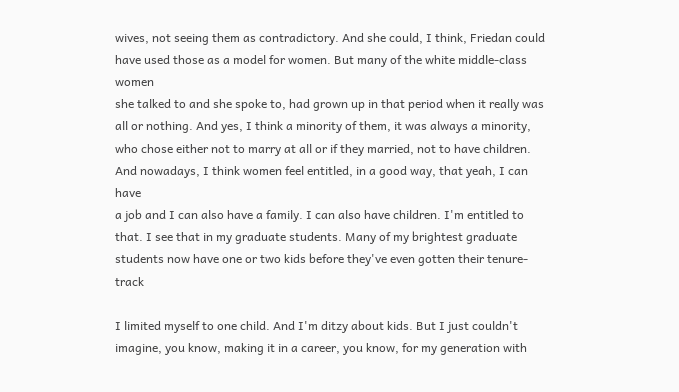wives, not seeing them as contradictory. And she could, I think, Friedan could
have used those as a model for women. But many of the white middle-class women
she talked to and she spoke to, had grown up in that period when it really was
all or nothing. And yes, I think a minority of them, it was always a minority,
who chose either not to marry at all or if they married, not to have children.
And nowadays, I think women feel entitled, in a good way, that yeah, I can have
a job and I can also have a family. I can also have children. I'm entitled to
that. I see that in my graduate students. Many of my brightest graduate
students now have one or two kids before they've even gotten their tenure-track

I limited myself to one child. And I'm ditzy about kids. But I just couldn't
imagine, you know, making it in a career, you know, for my generation with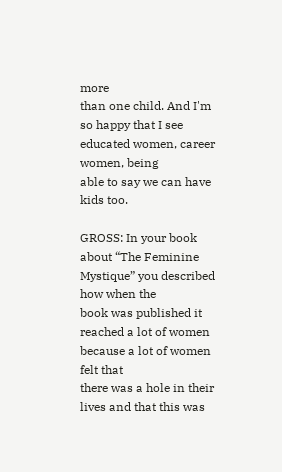more
than one child. And I'm so happy that I see educated women, career women, being
able to say we can have kids too.

GROSS: In your book about “The Feminine Mystique” you described how when the
book was published it reached a lot of women because a lot of women felt that
there was a hole in their lives and that this was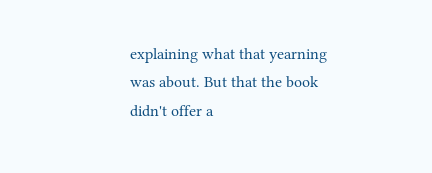explaining what that yearning
was about. But that the book didn't offer a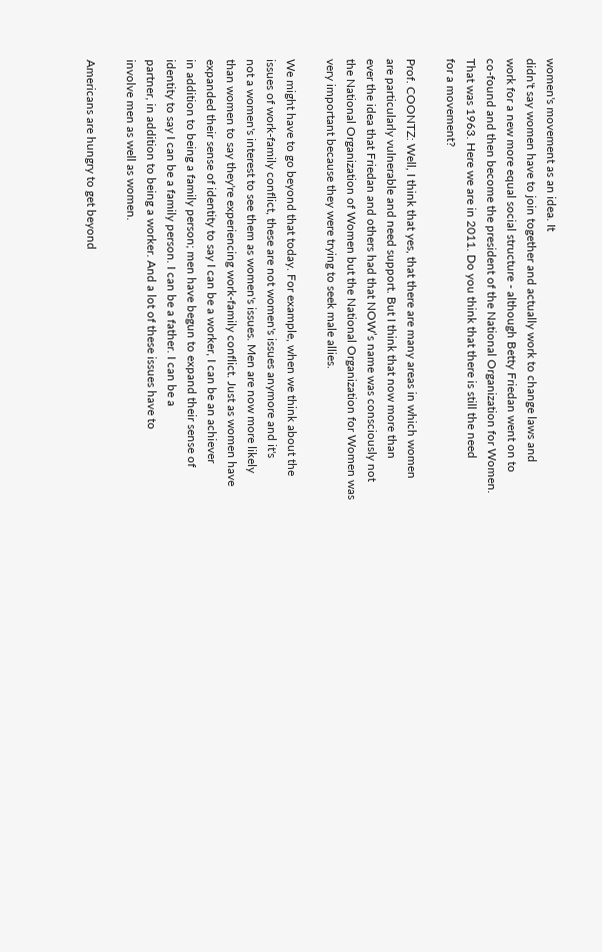women's movement as an idea. It
didn't say women have to join together and actually work to change laws and
work for a new more equal social structure - although Betty Friedan went on to
co-found and then become the president of the National Organization for Women.
That was 1963. Here we are in 2011. Do you think that there is still the need
for a movement?

Prof. COONTZ: Well, I think that yes, that there are many areas in which women
are particularly vulnerable and need support. But I think that now more than
ever the idea that Friedan and others had that NOW’s name was consciously not
the National Organization of Women but the National Organization for Women was
very important because they were trying to seek male allies.

We might have to go beyond that today. For example, when we think about the
issues of work-family conflict, these are not women's issues anymore and it's
not a women's interest to see them as women's issues. Men are now more likely
than women to say they're experiencing work-family conflict. Just as women have
expanded their sense of identity to say I can be a worker, I can be an achiever
in addition to being a family person; men have begun to expand their sense of
identity to say I can be a family person. I can be a father. I can be a
partner, in addition to being a worker. And a lot of these issues have to
involve men as well as women.

Americans are hungry to get beyond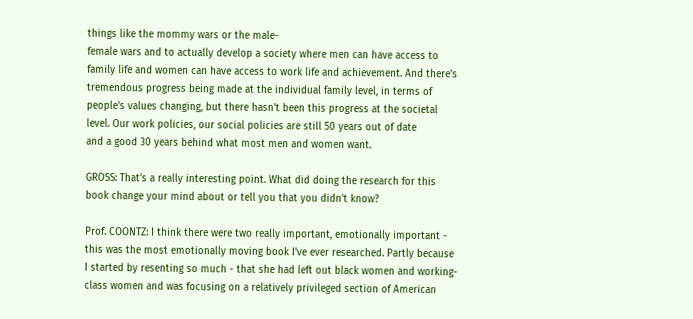things like the mommy wars or the male-
female wars and to actually develop a society where men can have access to
family life and women can have access to work life and achievement. And there's
tremendous progress being made at the individual family level, in terms of
people's values changing, but there hasn't been this progress at the societal
level. Our work policies, our social policies are still 50 years out of date
and a good 30 years behind what most men and women want.

GROSS: That’s a really interesting point. What did doing the research for this
book change your mind about or tell you that you didn't know?

Prof. COONTZ: I think there were two really important, emotionally important -
this was the most emotionally moving book I've ever researched. Partly because
I started by resenting so much - that she had left out black women and working-
class women and was focusing on a relatively privileged section of American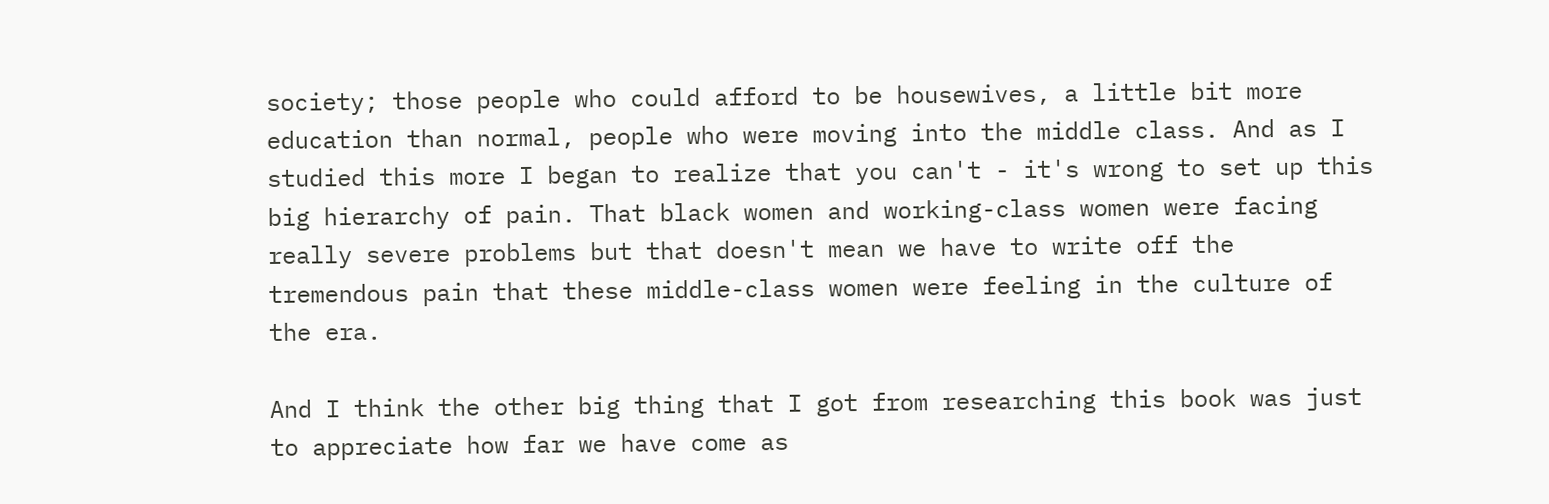society; those people who could afford to be housewives, a little bit more
education than normal, people who were moving into the middle class. And as I
studied this more I began to realize that you can't - it's wrong to set up this
big hierarchy of pain. That black women and working-class women were facing
really severe problems but that doesn't mean we have to write off the
tremendous pain that these middle-class women were feeling in the culture of
the era.

And I think the other big thing that I got from researching this book was just
to appreciate how far we have come as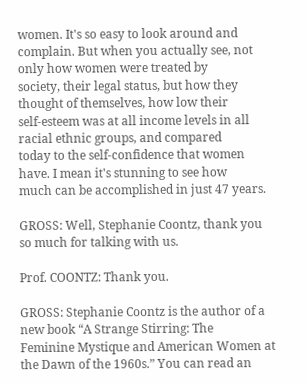women. It's so easy to look around and
complain. But when you actually see, not only how women were treated by
society, their legal status, but how they thought of themselves, how low their
self-esteem was at all income levels in all racial ethnic groups, and compared
today to the self-confidence that women have. I mean it's stunning to see how
much can be accomplished in just 47 years.

GROSS: Well, Stephanie Coontz, thank you so much for talking with us.

Prof. COONTZ: Thank you.

GROSS: Stephanie Coontz is the author of a new book “A Strange Stirring: The
Feminine Mystique and American Women at the Dawn of the 1960s.” You can read an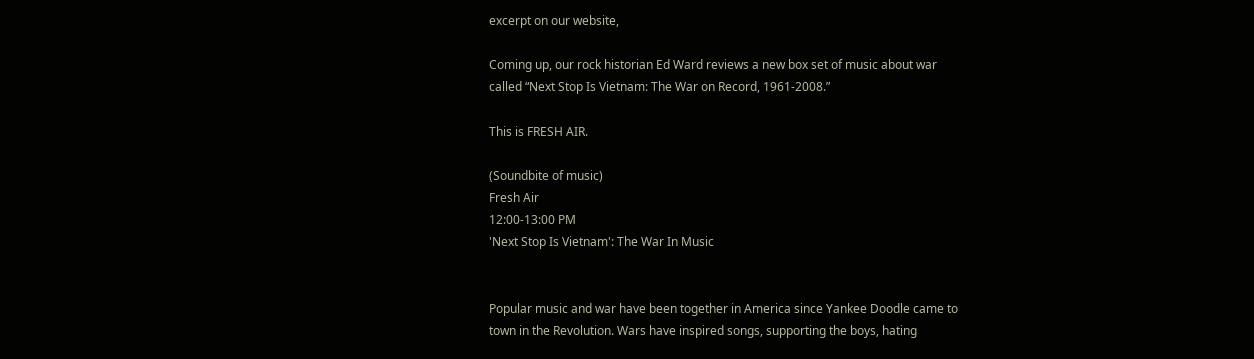excerpt on our website,

Coming up, our rock historian Ed Ward reviews a new box set of music about war
called “Next Stop Is Vietnam: The War on Record, 1961-2008.”

This is FRESH AIR.

(Soundbite of music)
Fresh Air
12:00-13:00 PM
'Next Stop Is Vietnam': The War In Music


Popular music and war have been together in America since Yankee Doodle came to
town in the Revolution. Wars have inspired songs, supporting the boys, hating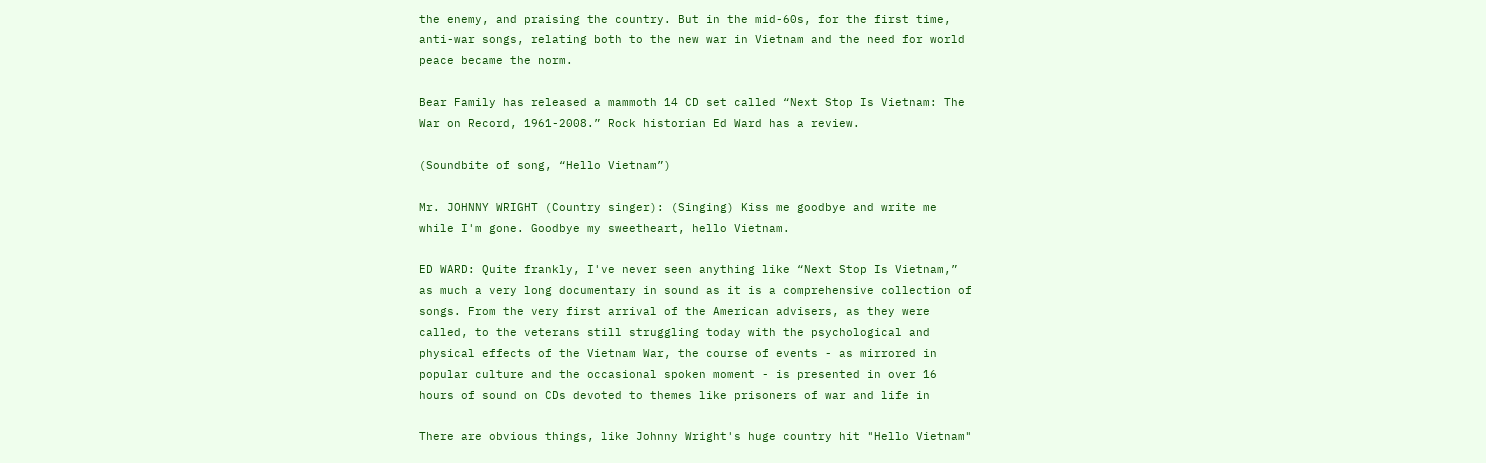the enemy, and praising the country. But in the mid-60s, for the first time,
anti-war songs, relating both to the new war in Vietnam and the need for world
peace became the norm.

Bear Family has released a mammoth 14 CD set called “Next Stop Is Vietnam: The
War on Record, 1961-2008.” Rock historian Ed Ward has a review.

(Soundbite of song, “Hello Vietnam”)

Mr. JOHNNY WRIGHT (Country singer): (Singing) Kiss me goodbye and write me
while I'm gone. Goodbye my sweetheart, hello Vietnam.

ED WARD: Quite frankly, I've never seen anything like “Next Stop Is Vietnam,”
as much a very long documentary in sound as it is a comprehensive collection of
songs. From the very first arrival of the American advisers, as they were
called, to the veterans still struggling today with the psychological and
physical effects of the Vietnam War, the course of events - as mirrored in
popular culture and the occasional spoken moment - is presented in over 16
hours of sound on CDs devoted to themes like prisoners of war and life in

There are obvious things, like Johnny Wright's huge country hit "Hello Vietnam"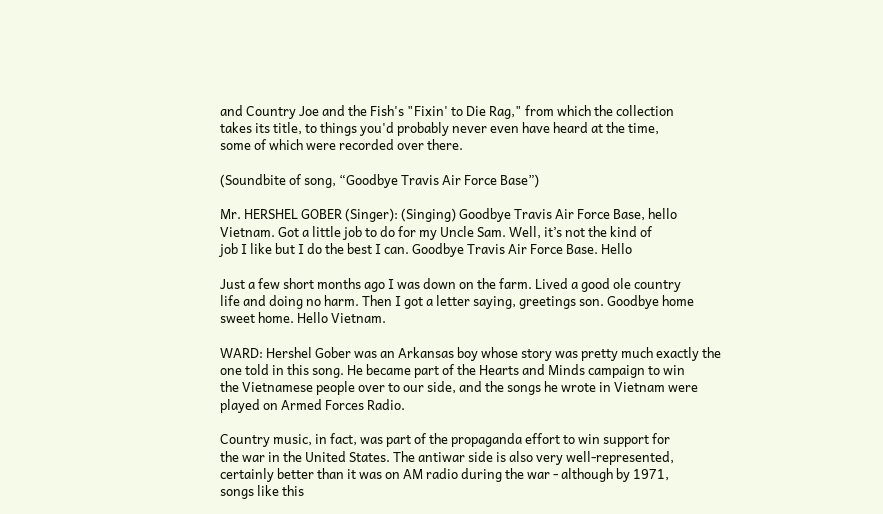and Country Joe and the Fish's "Fixin' to Die Rag," from which the collection
takes its title, to things you'd probably never even have heard at the time,
some of which were recorded over there.

(Soundbite of song, “Goodbye Travis Air Force Base”)

Mr. HERSHEL GOBER (Singer): (Singing) Goodbye Travis Air Force Base, hello
Vietnam. Got a little job to do for my Uncle Sam. Well, it’s not the kind of
job I like but I do the best I can. Goodbye Travis Air Force Base. Hello

Just a few short months ago I was down on the farm. Lived a good ole country
life and doing no harm. Then I got a letter saying, greetings son. Goodbye home
sweet home. Hello Vietnam.

WARD: Hershel Gober was an Arkansas boy whose story was pretty much exactly the
one told in this song. He became part of the Hearts and Minds campaign to win
the Vietnamese people over to our side, and the songs he wrote in Vietnam were
played on Armed Forces Radio.

Country music, in fact, was part of the propaganda effort to win support for
the war in the United States. The antiwar side is also very well-represented,
certainly better than it was on AM radio during the war - although by 1971,
songs like this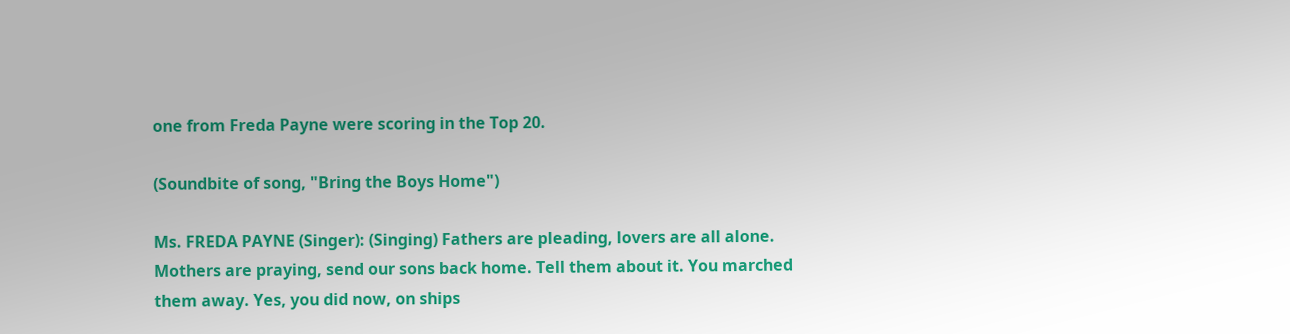one from Freda Payne were scoring in the Top 20.

(Soundbite of song, "Bring the Boys Home")

Ms. FREDA PAYNE (Singer): (Singing) Fathers are pleading, lovers are all alone.
Mothers are praying, send our sons back home. Tell them about it. You marched
them away. Yes, you did now, on ships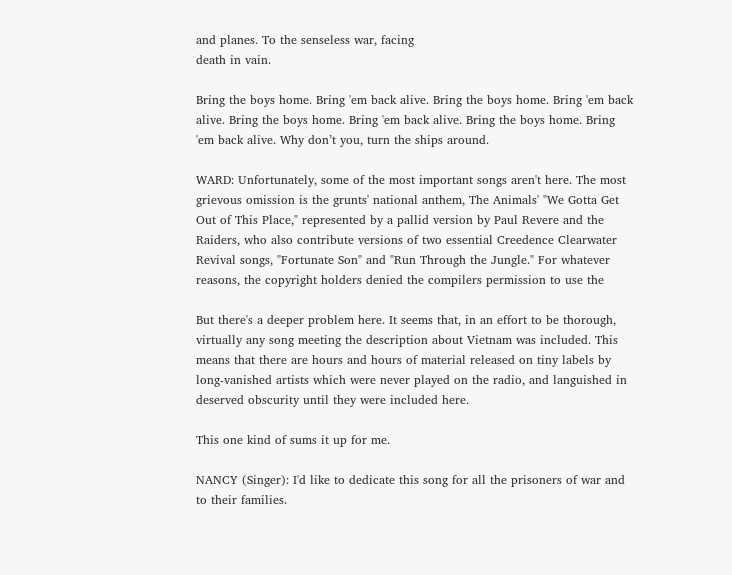and planes. To the senseless war, facing
death in vain.

Bring the boys home. Bring 'em back alive. Bring the boys home. Bring 'em back
alive. Bring the boys home. Bring 'em back alive. Bring the boys home. Bring
'em back alive. Why don’t you, turn the ships around.

WARD: Unfortunately, some of the most important songs aren't here. The most
grievous omission is the grunts' national anthem, The Animals' "We Gotta Get
Out of This Place," represented by a pallid version by Paul Revere and the
Raiders, who also contribute versions of two essential Creedence Clearwater
Revival songs, "Fortunate Son" and "Run Through the Jungle." For whatever
reasons, the copyright holders denied the compilers permission to use the

But there's a deeper problem here. It seems that, in an effort to be thorough,
virtually any song meeting the description about Vietnam was included. This
means that there are hours and hours of material released on tiny labels by
long-vanished artists which were never played on the radio, and languished in
deserved obscurity until they were included here.

This one kind of sums it up for me.

NANCY (Singer): I'd like to dedicate this song for all the prisoners of war and
to their families.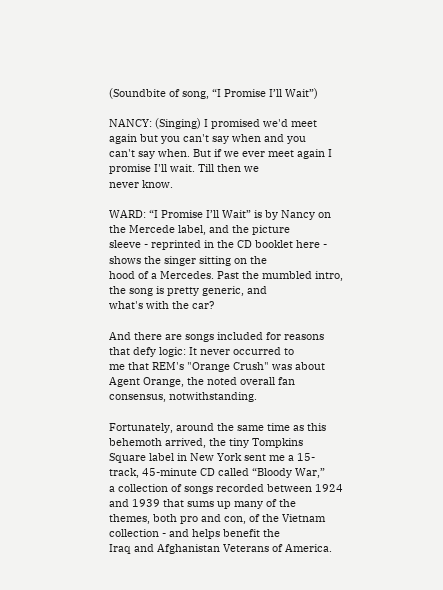(Soundbite of song, “I Promise I’ll Wait”)

NANCY: (Singing) I promised we'd meet again but you can't say when and you
can't say when. But if we ever meet again I promise I'll wait. Till then we
never know.

WARD: “I Promise I’ll Wait” is by Nancy on the Mercede label, and the picture
sleeve - reprinted in the CD booklet here - shows the singer sitting on the
hood of a Mercedes. Past the mumbled intro, the song is pretty generic, and
what's with the car?

And there are songs included for reasons that defy logic: It never occurred to
me that REM's "Orange Crush" was about Agent Orange, the noted overall fan
consensus, notwithstanding.

Fortunately, around the same time as this behemoth arrived, the tiny Tompkins
Square label in New York sent me a 15-track, 45-minute CD called “Bloody War,”
a collection of songs recorded between 1924 and 1939 that sums up many of the
themes, both pro and con, of the Vietnam collection - and helps benefit the
Iraq and Afghanistan Veterans of America.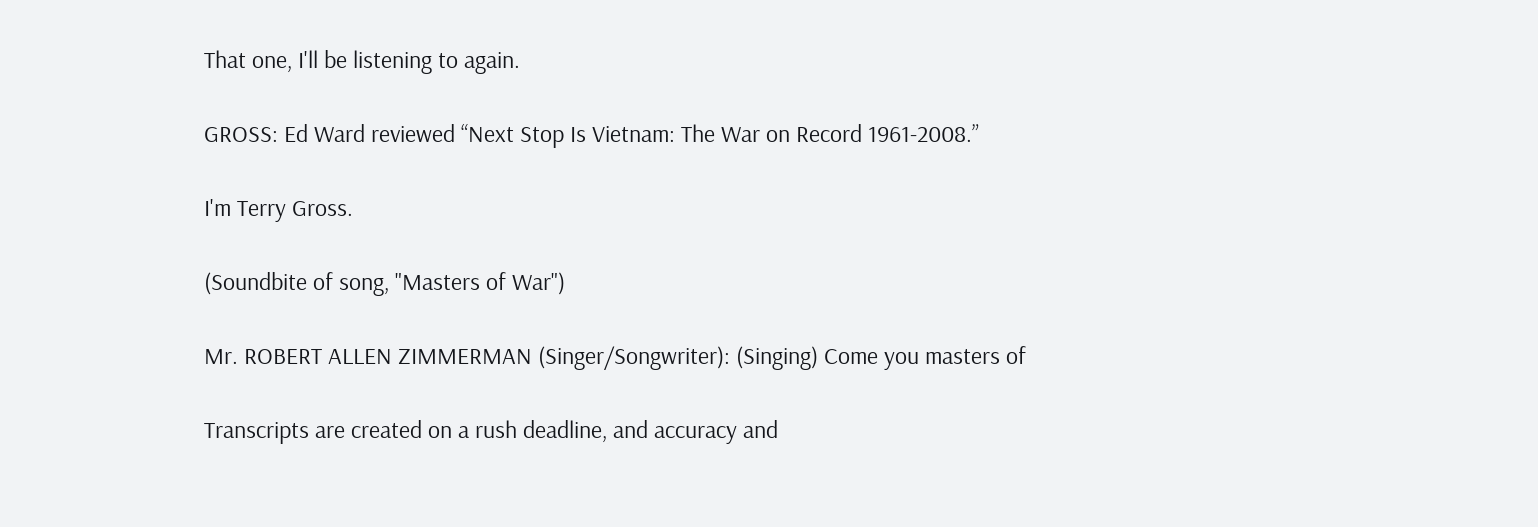That one, I'll be listening to again.

GROSS: Ed Ward reviewed “Next Stop Is Vietnam: The War on Record 1961-2008.”

I'm Terry Gross.

(Soundbite of song, "Masters of War")

Mr. ROBERT ALLEN ZIMMERMAN (Singer/Songwriter): (Singing) Come you masters of

Transcripts are created on a rush deadline, and accuracy and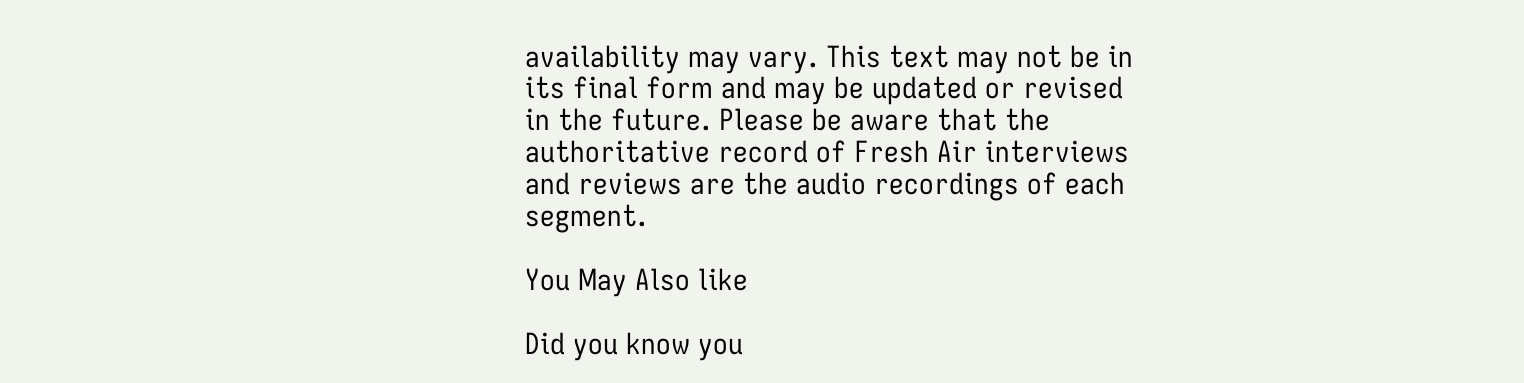availability may vary. This text may not be in its final form and may be updated or revised in the future. Please be aware that the authoritative record of Fresh Air interviews and reviews are the audio recordings of each segment.

You May Also like

Did you know you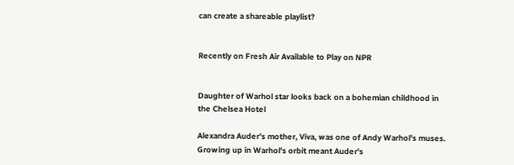can create a shareable playlist?


Recently on Fresh Air Available to Play on NPR


Daughter of Warhol star looks back on a bohemian childhood in the Chelsea Hotel

Alexandra Auder's mother, Viva, was one of Andy Warhol's muses. Growing up in Warhol's orbit meant Auder's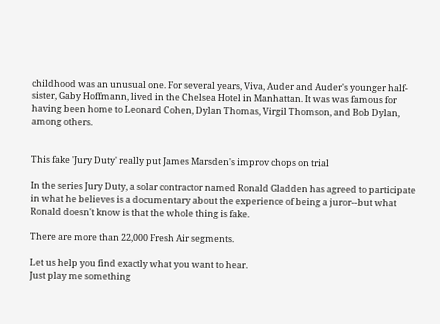childhood was an unusual one. For several years, Viva, Auder and Auder's younger half-sister, Gaby Hoffmann, lived in the Chelsea Hotel in Manhattan. It was was famous for having been home to Leonard Cohen, Dylan Thomas, Virgil Thomson, and Bob Dylan, among others.


This fake 'Jury Duty' really put James Marsden's improv chops on trial

In the series Jury Duty, a solar contractor named Ronald Gladden has agreed to participate in what he believes is a documentary about the experience of being a juror--but what Ronald doesn't know is that the whole thing is fake.

There are more than 22,000 Fresh Air segments.

Let us help you find exactly what you want to hear.
Just play me something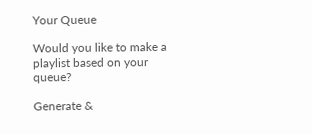Your Queue

Would you like to make a playlist based on your queue?

Generate &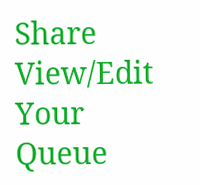Share View/Edit Your Queue